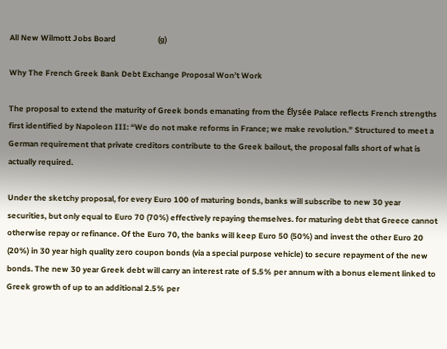All New Wilmott Jobs Board                     (g)

Why The French Greek Bank Debt Exchange Proposal Won’t Work

The proposal to extend the maturity of Greek bonds emanating from the Élysée Palace reflects French strengths first identified by Napoleon III: “We do not make reforms in France; we make revolution.” Structured to meet a German requirement that private creditors contribute to the Greek bailout, the proposal falls short of what is actually required.

Under the sketchy proposal, for every Euro 100 of maturing bonds, banks will subscribe to new 30 year securities, but only equal to Euro 70 (70%) effectively repaying themselves. for maturing debt that Greece cannot otherwise repay or refinance. Of the Euro 70, the banks will keep Euro 50 (50%) and invest the other Euro 20 (20%) in 30 year high quality zero coupon bonds (via a special purpose vehicle) to secure repayment of the new bonds. The new 30 year Greek debt will carry an interest rate of 5.5% per annum with a bonus element linked to Greek growth of up to an additional 2.5% per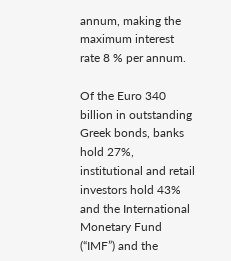annum, making the maximum interest rate 8 % per annum.

Of the Euro 340 billion in outstanding Greek bonds, banks hold 27%, institutional and retail investors hold 43% and the International Monetary Fund (“IMF”) and the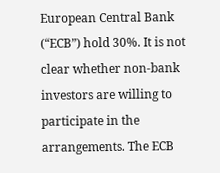European Central Bank (“ECB”) hold 30%. It is not clear whether non-bank investors are willing to participate in the arrangements. The ECB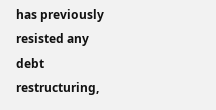has previously resisted any debt restructuring,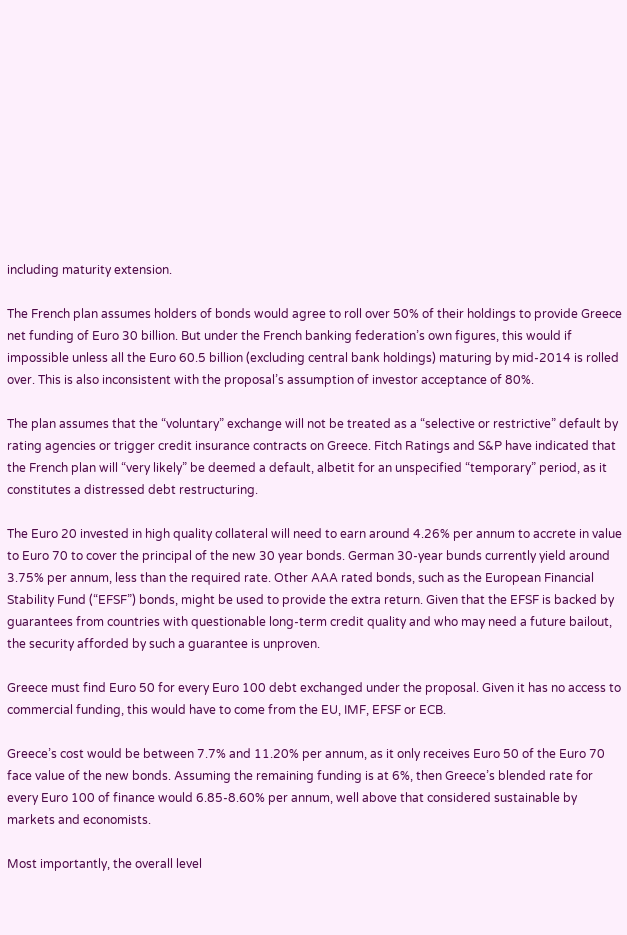including maturity extension.

The French plan assumes holders of bonds would agree to roll over 50% of their holdings to provide Greece net funding of Euro 30 billion. But under the French banking federation’s own figures, this would if impossible unless all the Euro 60.5 billion (excluding central bank holdings) maturing by mid-2014 is rolled over. This is also inconsistent with the proposal’s assumption of investor acceptance of 80%.

The plan assumes that the “voluntary” exchange will not be treated as a “selective or restrictive” default by rating agencies or trigger credit insurance contracts on Greece. Fitch Ratings and S&P have indicated that the French plan will “very likely” be deemed a default, albetit for an unspecified “temporary” period, as it constitutes a distressed debt restructuring.

The Euro 20 invested in high quality collateral will need to earn around 4.26% per annum to accrete in value to Euro 70 to cover the principal of the new 30 year bonds. German 30-year bunds currently yield around 3.75% per annum, less than the required rate. Other AAA rated bonds, such as the European Financial Stability Fund (“EFSF”) bonds, might be used to provide the extra return. Given that the EFSF is backed by guarantees from countries with questionable long-term credit quality and who may need a future bailout, the security afforded by such a guarantee is unproven.

Greece must find Euro 50 for every Euro 100 debt exchanged under the proposal. Given it has no access to commercial funding, this would have to come from the EU, IMF, EFSF or ECB.

Greece’s cost would be between 7.7% and 11.20% per annum, as it only receives Euro 50 of the Euro 70 face value of the new bonds. Assuming the remaining funding is at 6%, then Greece’s blended rate for every Euro 100 of finance would 6.85-8.60% per annum, well above that considered sustainable by markets and economists.

Most importantly, the overall level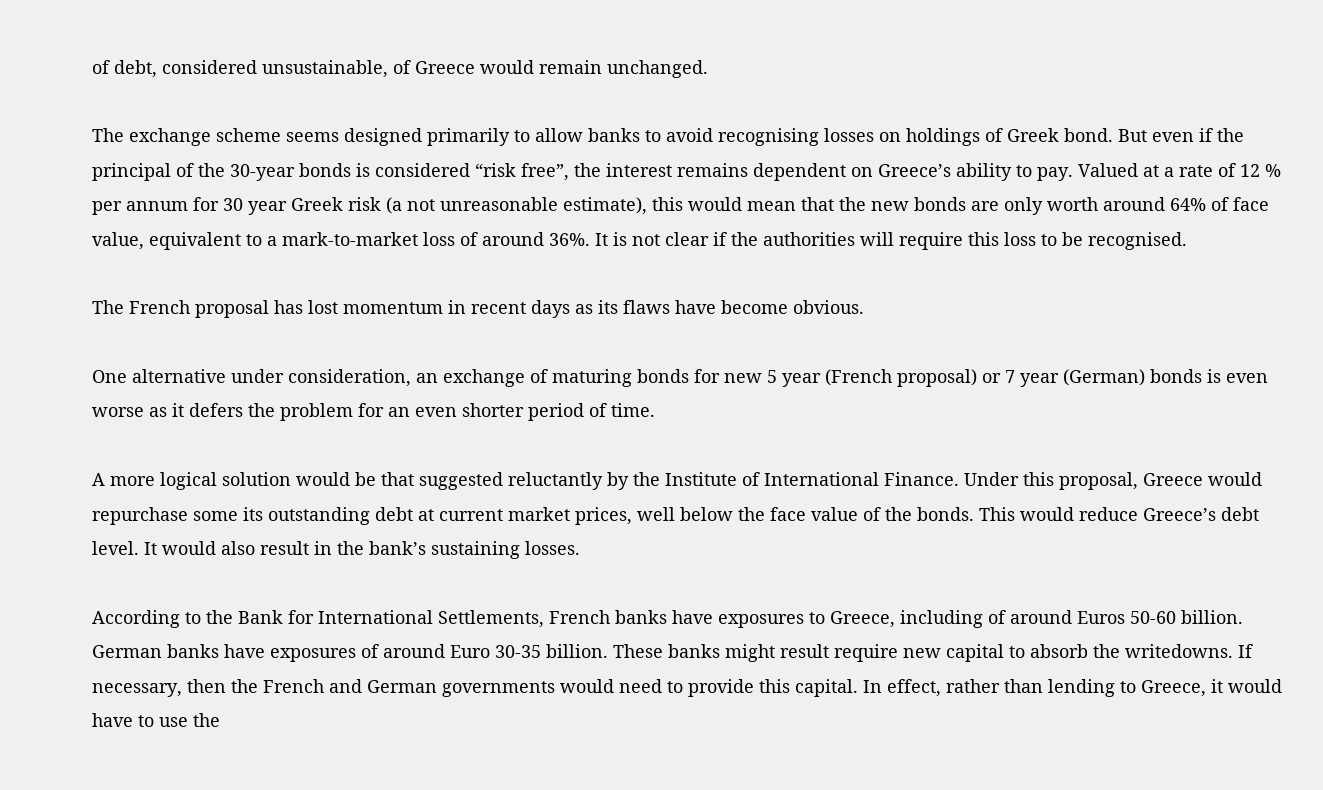of debt, considered unsustainable, of Greece would remain unchanged.

The exchange scheme seems designed primarily to allow banks to avoid recognising losses on holdings of Greek bond. But even if the principal of the 30-year bonds is considered “risk free”, the interest remains dependent on Greece’s ability to pay. Valued at a rate of 12 % per annum for 30 year Greek risk (a not unreasonable estimate), this would mean that the new bonds are only worth around 64% of face value, equivalent to a mark-to-market loss of around 36%. It is not clear if the authorities will require this loss to be recognised.

The French proposal has lost momentum in recent days as its flaws have become obvious.

One alternative under consideration, an exchange of maturing bonds for new 5 year (French proposal) or 7 year (German) bonds is even worse as it defers the problem for an even shorter period of time.

A more logical solution would be that suggested reluctantly by the Institute of International Finance. Under this proposal, Greece would repurchase some its outstanding debt at current market prices, well below the face value of the bonds. This would reduce Greece’s debt level. It would also result in the bank’s sustaining losses.

According to the Bank for International Settlements, French banks have exposures to Greece, including of around Euros 50-60 billion. German banks have exposures of around Euro 30-35 billion. These banks might result require new capital to absorb the writedowns. If necessary, then the French and German governments would need to provide this capital. In effect, rather than lending to Greece, it would have to use the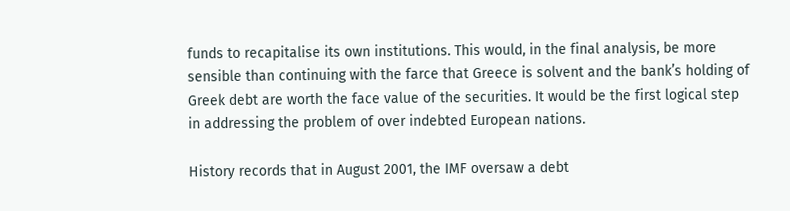funds to recapitalise its own institutions. This would, in the final analysis, be more sensible than continuing with the farce that Greece is solvent and the bank’s holding of Greek debt are worth the face value of the securities. It would be the first logical step in addressing the problem of over indebted European nations.

History records that in August 2001, the IMF oversaw a debt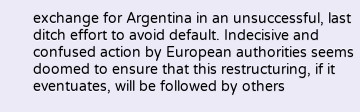exchange for Argentina in an unsuccessful, last ditch effort to avoid default. Indecisive and confused action by European authorities seems doomed to ensure that this restructuring, if it eventuates, will be followed by others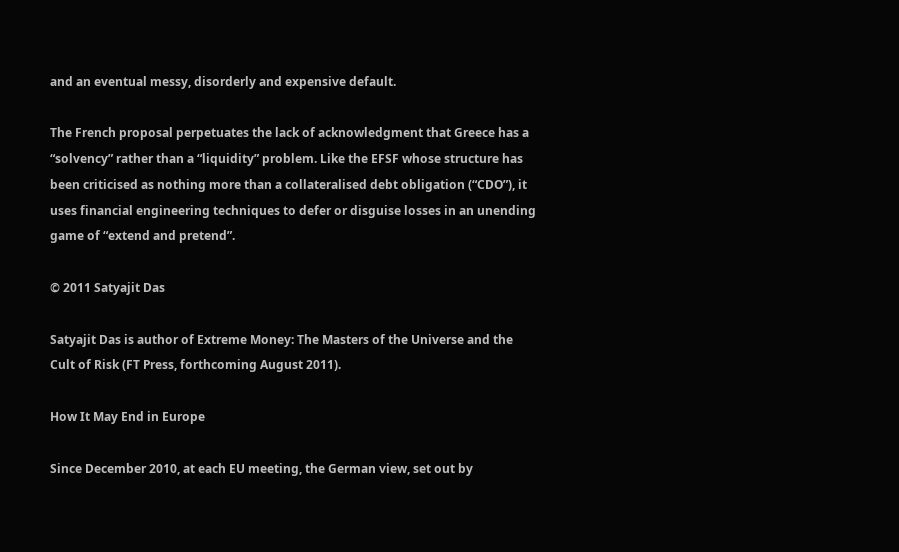and an eventual messy, disorderly and expensive default.

The French proposal perpetuates the lack of acknowledgment that Greece has a “solvency” rather than a “liquidity” problem. Like the EFSF whose structure has been criticised as nothing more than a collateralised debt obligation (“CDO”), it uses financial engineering techniques to defer or disguise losses in an unending game of “extend and pretend”.

© 2011 Satyajit Das

Satyajit Das is author of Extreme Money: The Masters of the Universe and the Cult of Risk (FT Press, forthcoming August 2011).

How It May End in Europe

Since December 2010, at each EU meeting, the German view, set out by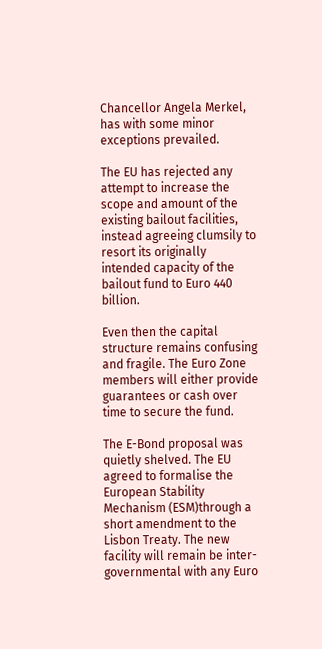Chancellor Angela Merkel, has with some minor exceptions prevailed.

The EU has rejected any attempt to increase the scope and amount of the existing bailout facilities, instead agreeing clumsily to resort its originally intended capacity of the bailout fund to Euro 440 billion.

Even then the capital structure remains confusing and fragile. The Euro Zone members will either provide guarantees or cash over time to secure the fund.

The E-Bond proposal was quietly shelved. The EU agreed to formalise the European Stability Mechanism (ESM)through a short amendment to the Lisbon Treaty. The new facility will remain be inter-governmental with any Euro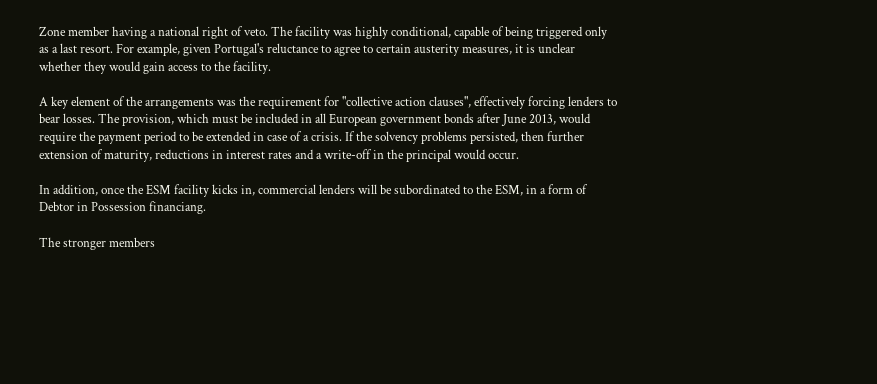Zone member having a national right of veto. The facility was highly conditional, capable of being triggered only as a last resort. For example, given Portugal's reluctance to agree to certain austerity measures, it is unclear whether they would gain access to the facility.

A key element of the arrangements was the requirement for "collective action clauses", effectively forcing lenders to bear losses. The provision, which must be included in all European government bonds after June 2013, would require the payment period to be extended in case of a crisis. If the solvency problems persisted, then further extension of maturity, reductions in interest rates and a write-off in the principal would occur.

In addition, once the ESM facility kicks in, commercial lenders will be subordinated to the ESM, in a form of Debtor in Possession financiang.

The stronger members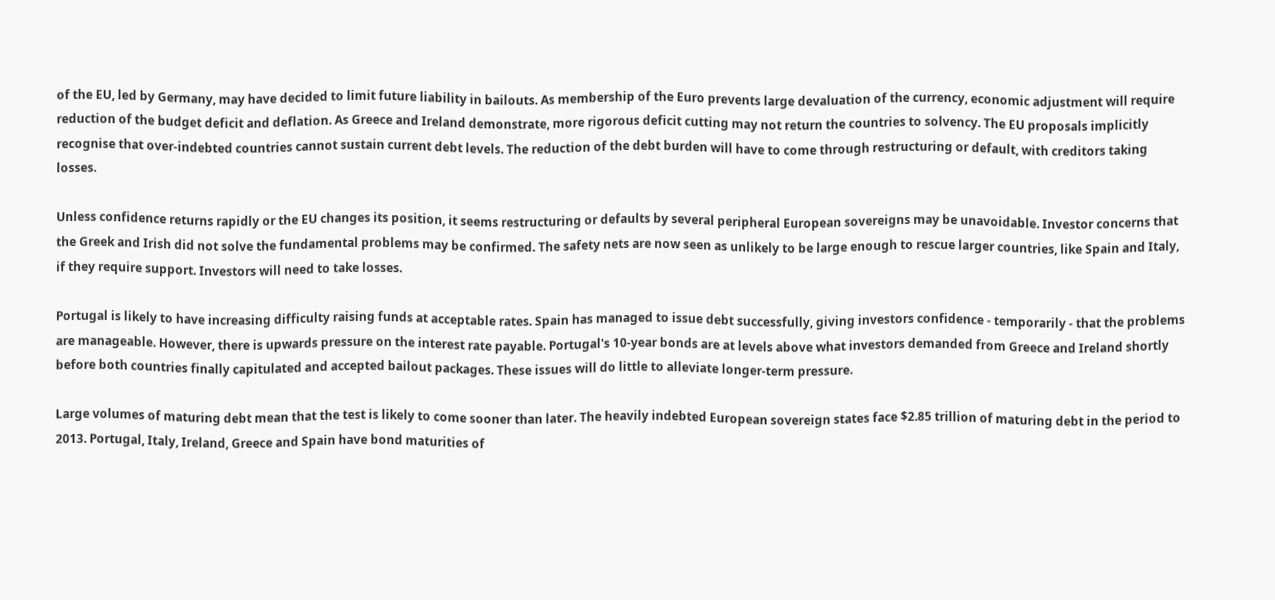of the EU, led by Germany, may have decided to limit future liability in bailouts. As membership of the Euro prevents large devaluation of the currency, economic adjustment will require reduction of the budget deficit and deflation. As Greece and Ireland demonstrate, more rigorous deficit cutting may not return the countries to solvency. The EU proposals implicitly recognise that over-indebted countries cannot sustain current debt levels. The reduction of the debt burden will have to come through restructuring or default, with creditors taking losses.

Unless confidence returns rapidly or the EU changes its position, it seems restructuring or defaults by several peripheral European sovereigns may be unavoidable. Investor concerns that the Greek and Irish did not solve the fundamental problems may be confirmed. The safety nets are now seen as unlikely to be large enough to rescue larger countries, like Spain and Italy, if they require support. Investors will need to take losses.

Portugal is likely to have increasing difficulty raising funds at acceptable rates. Spain has managed to issue debt successfully, giving investors confidence - temporarily - that the problems are manageable. However, there is upwards pressure on the interest rate payable. Portugal's 10-year bonds are at levels above what investors demanded from Greece and Ireland shortly before both countries finally capitulated and accepted bailout packages. These issues will do little to alleviate longer-term pressure.

Large volumes of maturing debt mean that the test is likely to come sooner than later. The heavily indebted European sovereign states face $2.85 trillion of maturing debt in the period to 2013. Portugal, Italy, Ireland, Greece and Spain have bond maturities of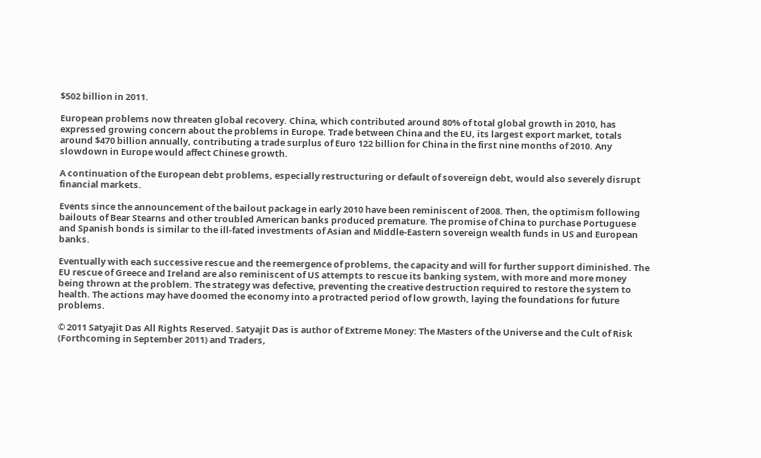$502 billion in 2011.

European problems now threaten global recovery. China, which contributed around 80% of total global growth in 2010, has expressed growing concern about the problems in Europe. Trade between China and the EU, its largest export market, totals around $470 billion annually, contributing a trade surplus of Euro 122 billion for China in the first nine months of 2010. Any slowdown in Europe would affect Chinese growth.

A continuation of the European debt problems, especially restructuring or default of sovereign debt, would also severely disrupt financial markets.

Events since the announcement of the bailout package in early 2010 have been reminiscent of 2008. Then, the optimism following bailouts of Bear Stearns and other troubled American banks produced premature. The promise of China to purchase Portuguese and Spanish bonds is similar to the ill-fated investments of Asian and Middle-Eastern sovereign wealth funds in US and European banks.

Eventually with each successive rescue and the reemergence of problems, the capacity and will for further support diminished. The EU rescue of Greece and Ireland are also reminiscent of US attempts to rescue its banking system, with more and more money being thrown at the problem. The strategy was defective, preventing the creative destruction required to restore the system to health. The actions may have doomed the economy into a protracted period of low growth, laying the foundations for future problems.

© 2011 Satyajit Das All Rights Reserved. Satyajit Das is author of Extreme Money: The Masters of the Universe and the Cult of Risk (Forthcoming in September 2011) and Traders,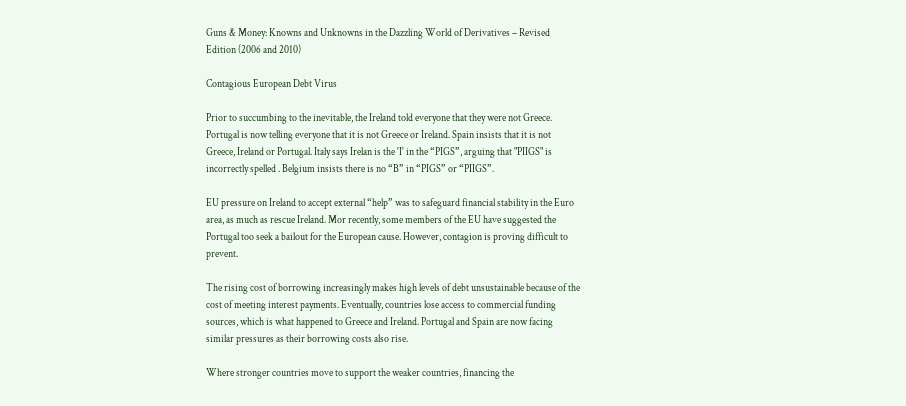Guns & Money: Knowns and Unknowns in the Dazzling World of Derivatives – Revised Edition (2006 and 2010)

Contagious European Debt Virus

Prior to succumbing to the inevitable, the Ireland told everyone that they were not Greece. Portugal is now telling everyone that it is not Greece or Ireland. Spain insists that it is not Greece, Ireland or Portugal. Italy says Irelan is the 'I' in the “PIGS”, arguing that "PIIGS" is incorrectly spelled . Belgium insists there is no “B” in “PIGS” or “PIIGS”.

EU pressure on Ireland to accept external “help” was to safeguard financial stability in the Euro area, as much as rescue Ireland. Mor recently, some members of the EU have suggested the Portugal too seek a bailout for the European cause. However, contagion is proving difficult to prevent.

The rising cost of borrowing increasingly makes high levels of debt unsustainable because of the cost of meeting interest payments. Eventually, countries lose access to commercial funding sources, which is what happened to Greece and Ireland. Portugal and Spain are now facing similar pressures as their borrowing costs also rise.

Where stronger countries move to support the weaker countries, financing the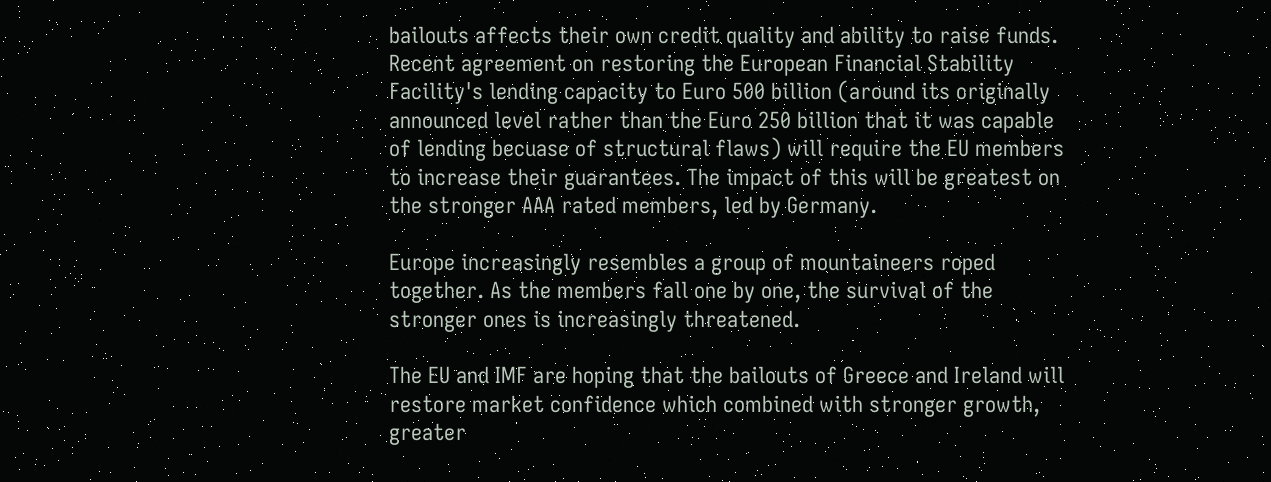bailouts affects their own credit quality and ability to raise funds. Recent agreement on restoring the European Financial Stability Facility's lending capacity to Euro 500 billion (around its originally announced level rather than the Euro 250 billion that it was capable of lending becuase of structural flaws) will require the EU members to increase their guarantees. The impact of this will be greatest on the stronger AAA rated members, led by Germany.

Europe increasingly resembles a group of mountaineers roped together. As the members fall one by one, the survival of the stronger ones is increasingly threatened.

The EU and IMF are hoping that the bailouts of Greece and Ireland will restore market confidence which combined with stronger growth, greater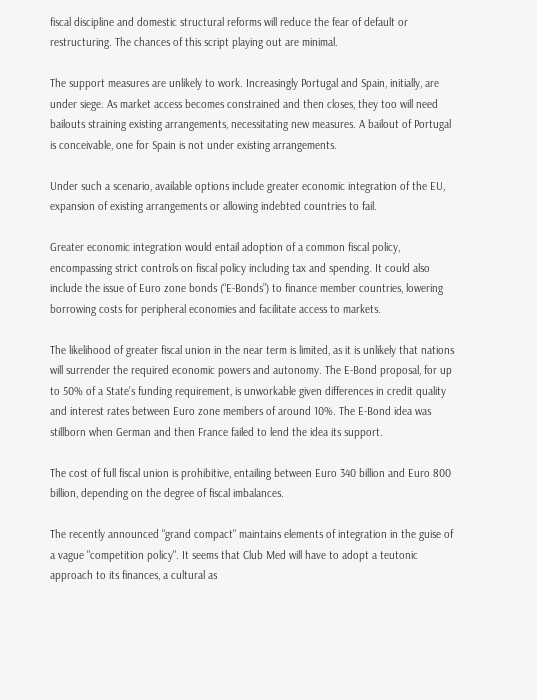fiscal discipline and domestic structural reforms will reduce the fear of default or restructuring. The chances of this script playing out are minimal.

The support measures are unlikely to work. Increasingly Portugal and Spain, initially, are under siege. As market access becomes constrained and then closes, they too will need bailouts straining existing arrangements, necessitating new measures. A bailout of Portugal is conceivable, one for Spain is not under existing arrangements.

Under such a scenario, available options include greater economic integration of the EU, expansion of existing arrangements or allowing indebted countries to fail.

Greater economic integration would entail adoption of a common fiscal policy, encompassing strict controls on fiscal policy including tax and spending. It could also include the issue of Euro zone bonds (“E-Bonds”) to finance member countries, lowering borrowing costs for peripheral economies and facilitate access to markets.

The likelihood of greater fiscal union in the near term is limited, as it is unlikely that nations will surrender the required economic powers and autonomy. The E-Bond proposal, for up to 50% of a State’s funding requirement, is unworkable given differences in credit quality and interest rates between Euro zone members of around 10%. The E-Bond idea was stillborn when German and then France failed to lend the idea its support.

The cost of full fiscal union is prohibitive, entailing between Euro 340 billion and Euro 800 billion, depending on the degree of fiscal imbalances.

The recently announced "grand compact" maintains elements of integration in the guise of a vague "competition policy". It seems that Club Med will have to adopt a teutonic approach to its finances, a cultural as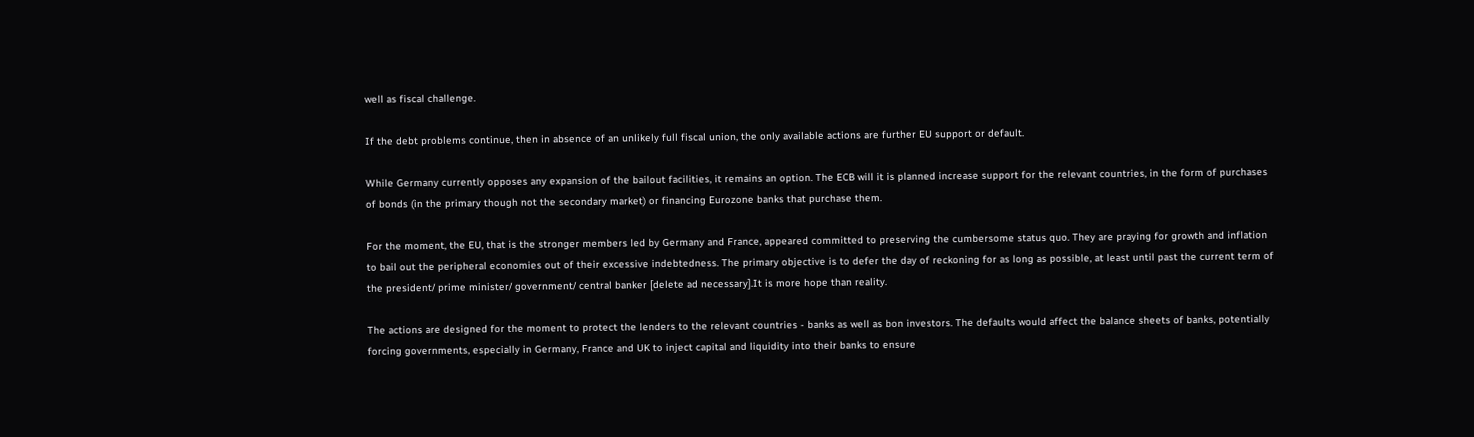well as fiscal challenge.

If the debt problems continue, then in absence of an unlikely full fiscal union, the only available actions are further EU support or default.

While Germany currently opposes any expansion of the bailout facilities, it remains an option. The ECB will it is planned increase support for the relevant countries, in the form of purchases of bonds (in the primary though not the secondary market) or financing Eurozone banks that purchase them.

For the moment, the EU, that is the stronger members led by Germany and France, appeared committed to preserving the cumbersome status quo. They are praying for growth and inflation to bail out the peripheral economies out of their excessive indebtedness. The primary objective is to defer the day of reckoning for as long as possible, at least until past the current term of the president/ prime minister/ government/ central banker [delete ad necessary].It is more hope than reality.

The actions are designed for the moment to protect the lenders to the relevant countries - banks as well as bon investors. The defaults would affect the balance sheets of banks, potentially forcing governments, especially in Germany, France and UK to inject capital and liquidity into their banks to ensure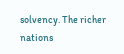solvency. The richer nations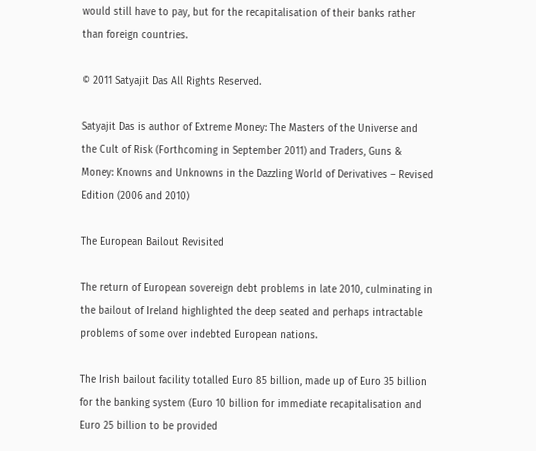would still have to pay, but for the recapitalisation of their banks rather than foreign countries.

© 2011 Satyajit Das All Rights Reserved.

Satyajit Das is author of Extreme Money: The Masters of the Universe and the Cult of Risk (Forthcoming in September 2011) and Traders, Guns & Money: Knowns and Unknowns in the Dazzling World of Derivatives – Revised Edition (2006 and 2010)

The European Bailout Revisited

The return of European sovereign debt problems in late 2010, culminating in the bailout of Ireland highlighted the deep seated and perhaps intractable problems of some over indebted European nations.

The Irish bailout facility totalled Euro 85 billion, made up of Euro 35 billion for the banking system (Euro 10 billion for immediate recapitalisation and Euro 25 billion to be provided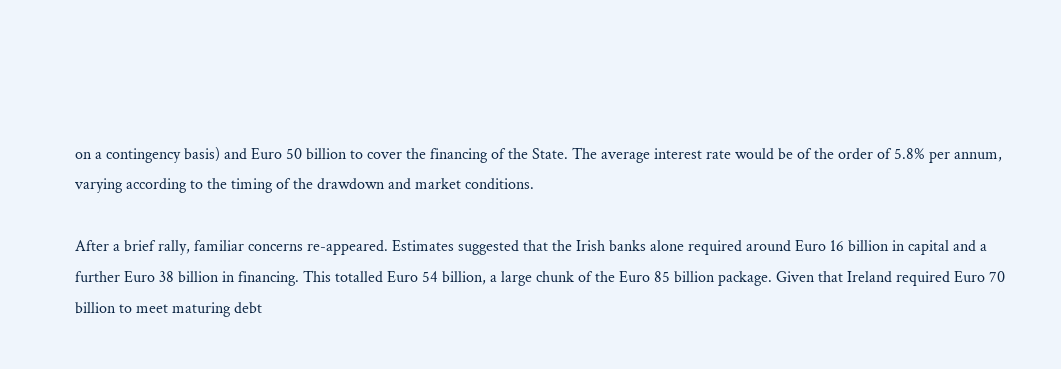on a contingency basis) and Euro 50 billion to cover the financing of the State. The average interest rate would be of the order of 5.8% per annum, varying according to the timing of the drawdown and market conditions.

After a brief rally, familiar concerns re-appeared. Estimates suggested that the Irish banks alone required around Euro 16 billion in capital and a further Euro 38 billion in financing. This totalled Euro 54 billion, a large chunk of the Euro 85 billion package. Given that Ireland required Euro 70 billion to meet maturing debt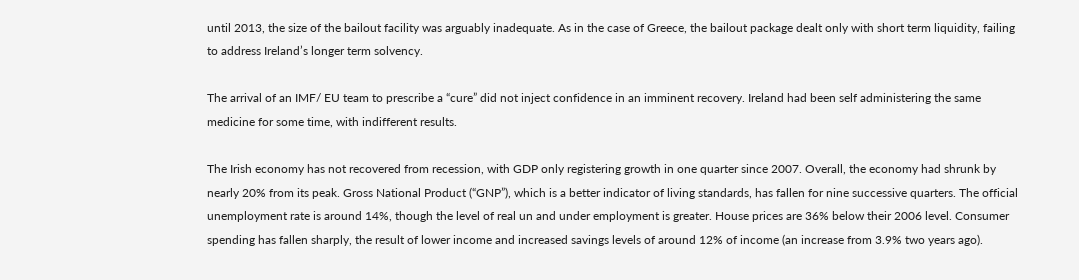until 2013, the size of the bailout facility was arguably inadequate. As in the case of Greece, the bailout package dealt only with short term liquidity, failing to address Ireland’s longer term solvency.

The arrival of an IMF/ EU team to prescribe a “cure” did not inject confidence in an imminent recovery. Ireland had been self administering the same medicine for some time, with indifferent results.

The Irish economy has not recovered from recession, with GDP only registering growth in one quarter since 2007. Overall, the economy had shrunk by nearly 20% from its peak. Gross National Product (“GNP”), which is a better indicator of living standards, has fallen for nine successive quarters. The official unemployment rate is around 14%, though the level of real un and under employment is greater. House prices are 36% below their 2006 level. Consumer spending has fallen sharply, the result of lower income and increased savings levels of around 12% of income (an increase from 3.9% two years ago).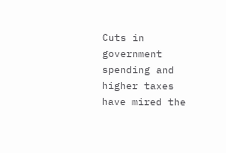Cuts in government spending and higher taxes have mired the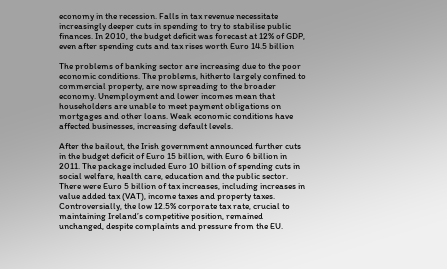economy in the recession. Falls in tax revenue necessitate increasingly deeper cuts in spending to try to stabilise public finances. In 2010, the budget deficit was forecast at 12% of GDP, even after spending cuts and tax rises worth Euro 14.5 billion

The problems of banking sector are increasing due to the poor economic conditions. The problems, hitherto largely confined to commercial property, are now spreading to the broader economy. Unemployment and lower incomes mean that householders are unable to meet payment obligations on mortgages and other loans. Weak economic conditions have affected businesses, increasing default levels.

After the bailout, the Irish government announced further cuts in the budget deficit of Euro 15 billion, with Euro 6 billion in 2011. The package included Euro 10 billion of spending cuts in social welfare, health care, education and the public sector. There were Euro 5 billion of tax increases, including increases in value added tax (VAT), income taxes and property taxes. Controversially, the low 12.5% corporate tax rate, crucial to maintaining Ireland’s competitive position, remained unchanged, despite complaints and pressure from the EU.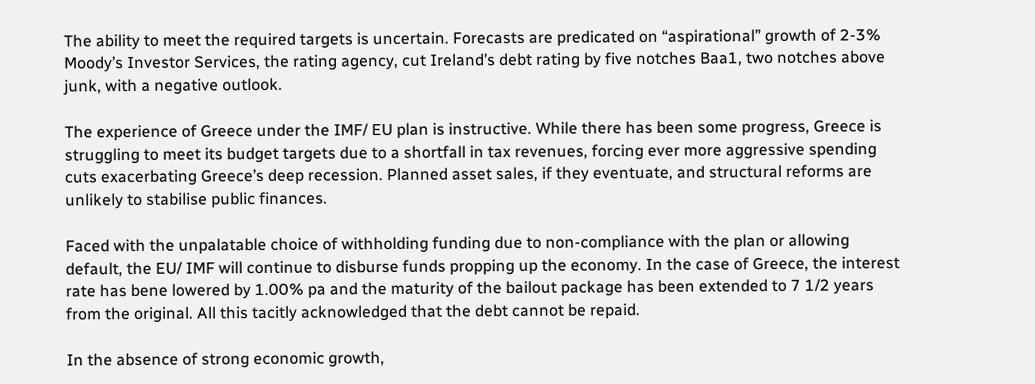The ability to meet the required targets is uncertain. Forecasts are predicated on “aspirational” growth of 2-3% Moody’s Investor Services, the rating agency, cut Ireland’s debt rating by five notches Baa1, two notches above junk, with a negative outlook.

The experience of Greece under the IMF/ EU plan is instructive. While there has been some progress, Greece is struggling to meet its budget targets due to a shortfall in tax revenues, forcing ever more aggressive spending cuts exacerbating Greece’s deep recession. Planned asset sales, if they eventuate, and structural reforms are unlikely to stabilise public finances.

Faced with the unpalatable choice of withholding funding due to non-compliance with the plan or allowing default, the EU/ IMF will continue to disburse funds propping up the economy. In the case of Greece, the interest rate has bene lowered by 1.00% pa and the maturity of the bailout package has been extended to 7 1/2 years from the original. All this tacitly acknowledged that the debt cannot be repaid.

In the absence of strong economic growth,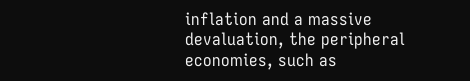inflation and a massive devaluation, the peripheral economies, such as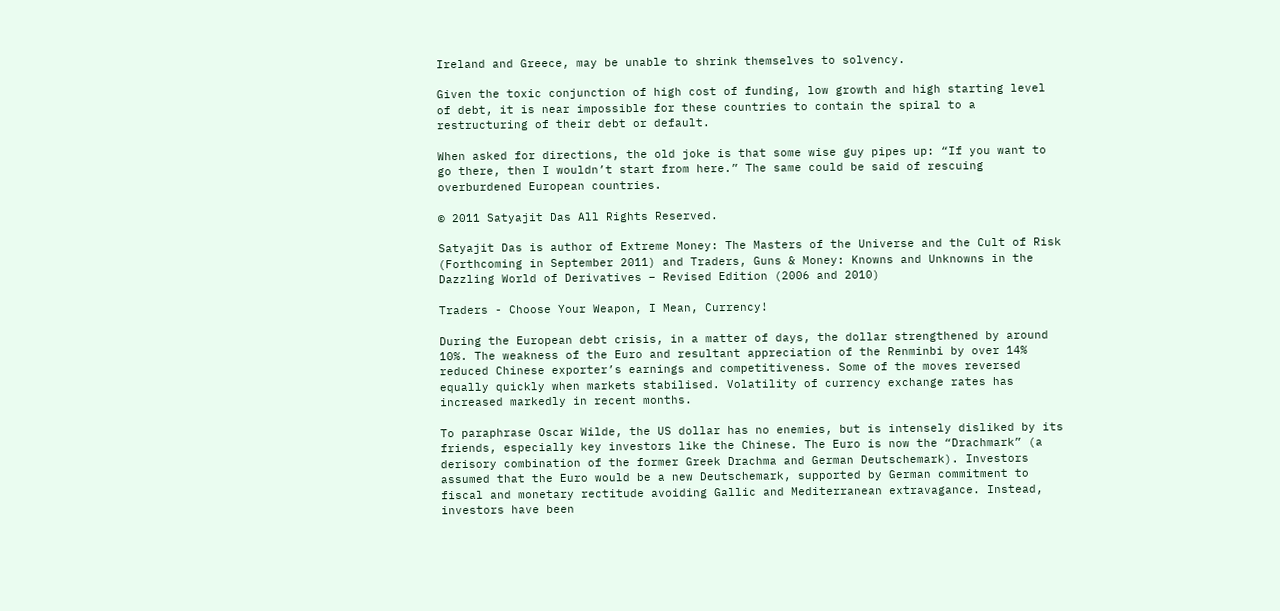Ireland and Greece, may be unable to shrink themselves to solvency.

Given the toxic conjunction of high cost of funding, low growth and high starting level of debt, it is near impossible for these countries to contain the spiral to a restructuring of their debt or default.

When asked for directions, the old joke is that some wise guy pipes up: “If you want to go there, then I wouldn’t start from here.” The same could be said of rescuing overburdened European countries.

© 2011 Satyajit Das All Rights Reserved.

Satyajit Das is author of Extreme Money: The Masters of the Universe and the Cult of Risk (Forthcoming in September 2011) and Traders, Guns & Money: Knowns and Unknowns in the Dazzling World of Derivatives – Revised Edition (2006 and 2010)

Traders - Choose Your Weapon, I Mean, Currency!

During the European debt crisis, in a matter of days, the dollar strengthened by around 10%. The weakness of the Euro and resultant appreciation of the Renminbi by over 14% reduced Chinese exporter’s earnings and competitiveness. Some of the moves reversed equally quickly when markets stabilised. Volatility of currency exchange rates has increased markedly in recent months.

To paraphrase Oscar Wilde, the US dollar has no enemies, but is intensely disliked by its friends, especially key investors like the Chinese. The Euro is now the “Drachmark” (a derisory combination of the former Greek Drachma and German Deutschemark). Investors assumed that the Euro would be a new Deutschemark, supported by German commitment to fiscal and monetary rectitude avoiding Gallic and Mediterranean extravagance. Instead, investors have been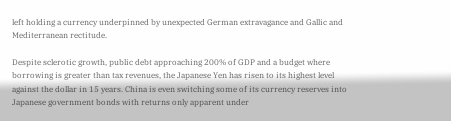left holding a currency underpinned by unexpected German extravagance and Gallic and Mediterranean rectitude.

Despite sclerotic growth, public debt approaching 200% of GDP and a budget where borrowing is greater than tax revenues, the Japanese Yen has risen to its highest level against the dollar in 15 years. China is even switching some of its currency reserves into Japanese government bonds with returns only apparent under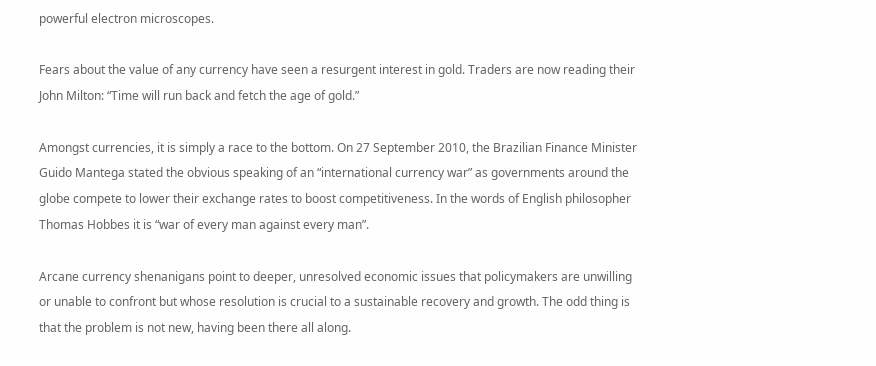powerful electron microscopes.

Fears about the value of any currency have seen a resurgent interest in gold. Traders are now reading their John Milton: “Time will run back and fetch the age of gold.”

Amongst currencies, it is simply a race to the bottom. On 27 September 2010, the Brazilian Finance Minister Guido Mantega stated the obvious speaking of an “international currency war” as governments around the globe compete to lower their exchange rates to boost competitiveness. In the words of English philosopher Thomas Hobbes it is “war of every man against every man”.

Arcane currency shenanigans point to deeper, unresolved economic issues that policymakers are unwilling or unable to confront but whose resolution is crucial to a sustainable recovery and growth. The odd thing is that the problem is not new, having been there all along.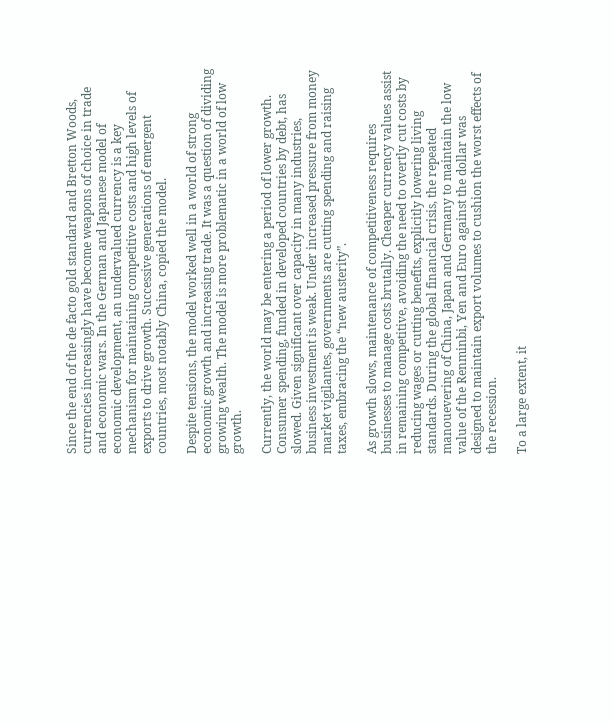Since the end of the de facto gold standard and Bretton Woods, currencies increasingly have become weapons of choice in trade and economic wars. In the German and Japanese model of economic development, an undervalued currency is a key mechanism for maintaining competitive costs and high levels of exports to drive growth. Successive generations of emergent countries, most notably China, copied the model.

Despite tensions, the model worked well in a world of strong economic growth and increasing trade. It was a question of dividing growing wealth. The model is more problematic in a world of low growth.

Currently, the world may be entering a period of lower growth. Consumer spending, funded in developed countries by debt, has slowed. Given significant over capacity in many industries, business investment is weak. Under increased pressure from money market vigilantes, governments are cutting spending and raising taxes, embracing the “new austerity”.

As growth slows, maintenance of competitiveness requires businesses to manage costs brutally. Cheaper currency values assist in remaining competitive, avoiding the need to overtly cut costs by reducing wages or cutting benefits, explicitly lowering living standards. During the global financial crisis, the repeated manouevering of China, Japan and Germany to maintain the low value of the Renminbi, Yen and Euro against the dollar was designed to maintain export volumes to cushion the worst effects of the recession.

To a large extent, it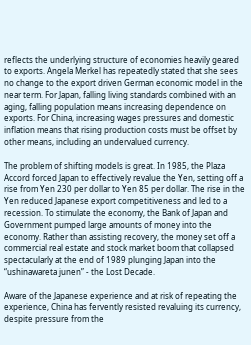reflects the underlying structure of economies heavily geared to exports. Angela Merkel has repeatedly stated that she sees no change to the export driven German economic model in the near term. For Japan, falling living standards combined with an aging, falling population means increasing dependence on exports. For China, increasing wages pressures and domestic inflation means that rising production costs must be offset by other means, including an undervalued currency.

The problem of shifting models is great. In 1985, the Plaza Accord forced Japan to effectively revalue the Yen, setting off a rise from Yen 230 per dollar to Yen 85 per dollar. The rise in the Yen reduced Japanese export competitiveness and led to a recession. To stimulate the economy, the Bank of Japan and Government pumped large amounts of money into the economy. Rather than assisting recovery, the money set off a commercial real estate and stock market boom that collapsed spectacularly at the end of 1989 plunging Japan into the “ushinawareta junen” - the Lost Decade.

Aware of the Japanese experience and at risk of repeating the experience, China has fervently resisted revaluing its currency, despite pressure from the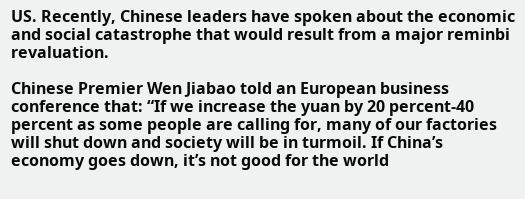US. Recently, Chinese leaders have spoken about the economic and social catastrophe that would result from a major reminbi revaluation.

Chinese Premier Wen Jiabao told an European business conference that: “If we increase the yuan by 20 percent-40 percent as some people are calling for, many of our factories will shut down and society will be in turmoil. If China’s economy goes down, it’s not good for the world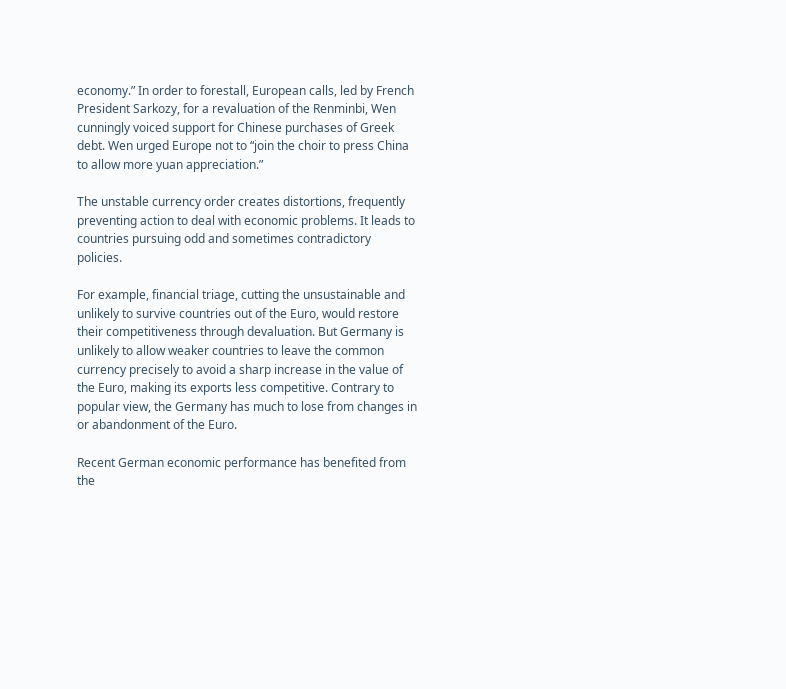economy.” In order to forestall, European calls, led by French President Sarkozy, for a revaluation of the Renminbi, Wen cunningly voiced support for Chinese purchases of Greek debt. Wen urged Europe not to “join the choir to press China to allow more yuan appreciation.”

The unstable currency order creates distortions, frequently preventing action to deal with economic problems. It leads to countries pursuing odd and sometimes contradictory policies.

For example, financial triage, cutting the unsustainable and unlikely to survive countries out of the Euro, would restore their competitiveness through devaluation. But Germany is unlikely to allow weaker countries to leave the common currency precisely to avoid a sharp increase in the value of the Euro, making its exports less competitive. Contrary to popular view, the Germany has much to lose from changes in or abandonment of the Euro.

Recent German economic performance has benefited from the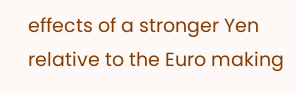effects of a stronger Yen relative to the Euro making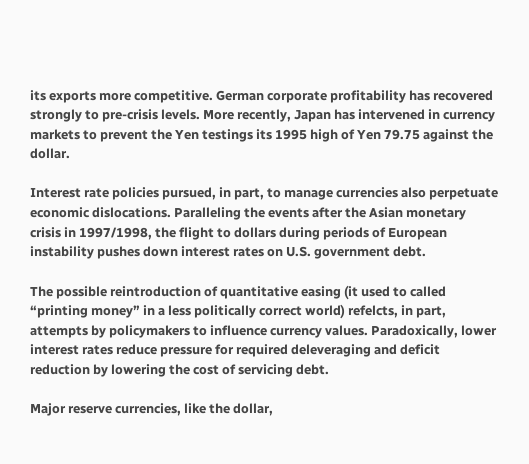its exports more competitive. German corporate profitability has recovered strongly to pre-crisis levels. More recently, Japan has intervened in currency markets to prevent the Yen testings its 1995 high of Yen 79.75 against the dollar.

Interest rate policies pursued, in part, to manage currencies also perpetuate economic dislocations. Paralleling the events after the Asian monetary crisis in 1997/1998, the flight to dollars during periods of European instability pushes down interest rates on U.S. government debt.

The possible reintroduction of quantitative easing (it used to called “printing money” in a less politically correct world) refelcts, in part, attempts by policymakers to influence currency values. Paradoxically, lower interest rates reduce pressure for required deleveraging and deficit reduction by lowering the cost of servicing debt.

Major reserve currencies, like the dollar,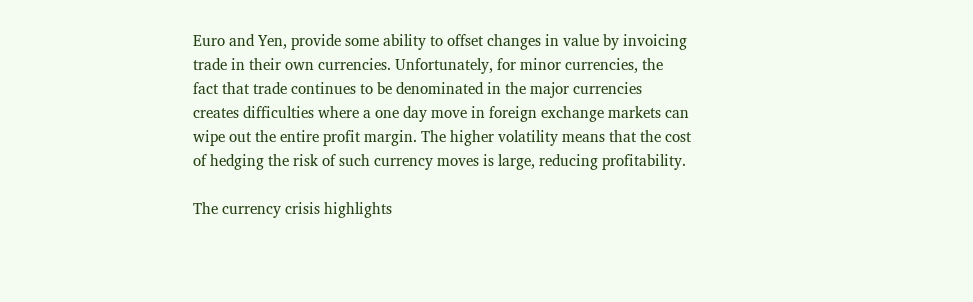Euro and Yen, provide some ability to offset changes in value by invoicing trade in their own currencies. Unfortunately, for minor currencies, the fact that trade continues to be denominated in the major currencies creates difficulties where a one day move in foreign exchange markets can wipe out the entire profit margin. The higher volatility means that the cost of hedging the risk of such currency moves is large, reducing profitability.

The currency crisis highlights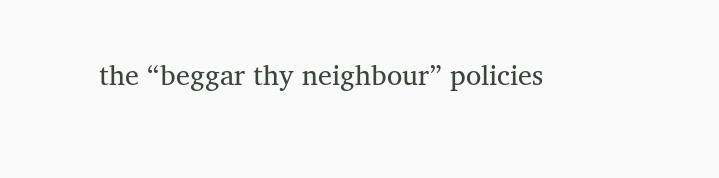the “beggar thy neighbour” policies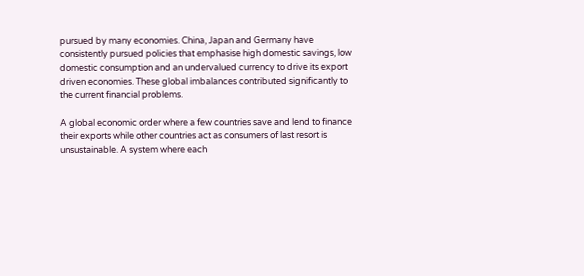pursued by many economies. China, Japan and Germany have consistently pursued policies that emphasise high domestic savings, low domestic consumption and an undervalued currency to drive its export driven economies. These global imbalances contributed significantly to the current financial problems.

A global economic order where a few countries save and lend to finance their exports while other countries act as consumers of last resort is unsustainable. A system where each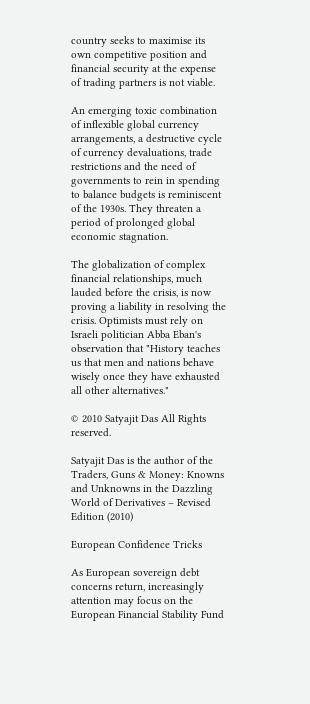country seeks to maximise its own competitive position and financial security at the expense of trading partners is not viable.

An emerging toxic combination of inflexible global currency arrangements, a destructive cycle of currency devaluations, trade restrictions and the need of governments to rein in spending to balance budgets is reminiscent of the 1930s. They threaten a period of prolonged global economic stagnation.

The globalization of complex financial relationships, much lauded before the crisis, is now proving a liability in resolving the crisis. Optimists must rely on Israeli politician Abba Eban's observation that "History teaches us that men and nations behave wisely once they have exhausted all other alternatives."

© 2010 Satyajit Das All Rights reserved.

Satyajit Das is the author of the Traders, Guns & Money: Knowns and Unknowns in the Dazzling World of Derivatives – Revised Edition (2010)

European Confidence Tricks

As European sovereign debt concerns return, increasingly attention may focus on the European Financial Stability Fund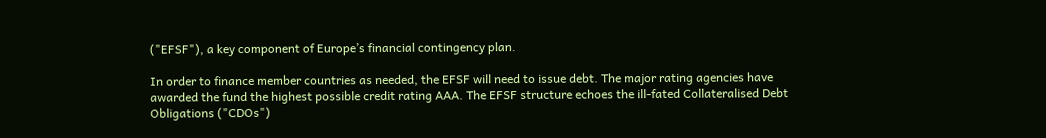("EFSF"), a key component of Europe’s financial contingency plan.

In order to finance member countries as needed, the EFSF will need to issue debt. The major rating agencies have awarded the fund the highest possible credit rating AAA. The EFSF structure echoes the ill-fated Collateralised Debt Obligations ("CDOs")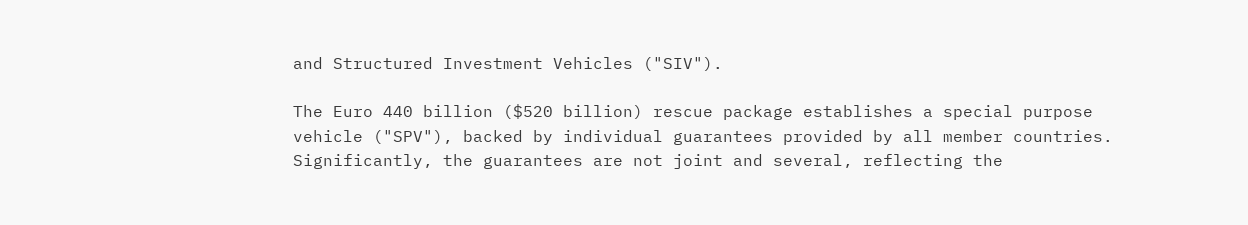and Structured Investment Vehicles ("SIV").

The Euro 440 billion ($520 billion) rescue package establishes a special purpose vehicle ("SPV"), backed by individual guarantees provided by all member countries. Significantly, the guarantees are not joint and several, reflecting the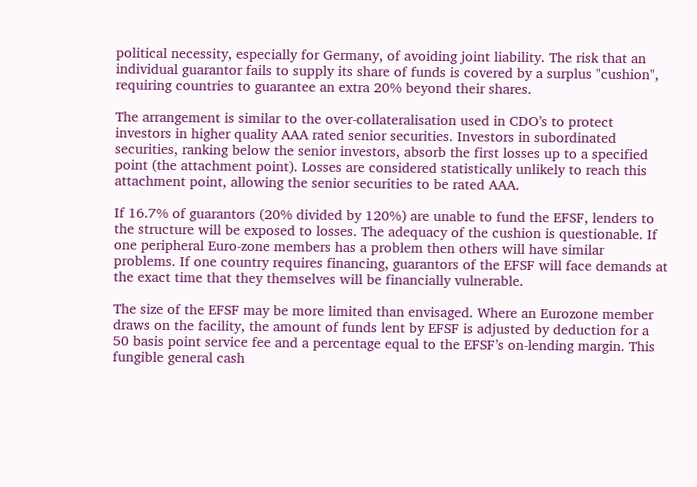political necessity, especially for Germany, of avoiding joint liability. The risk that an individual guarantor fails to supply its share of funds is covered by a surplus "cushion", requiring countries to guarantee an extra 20% beyond their shares.

The arrangement is similar to the over-collateralisation used in CDO’s to protect investors in higher quality AAA rated senior securities. Investors in subordinated securities, ranking below the senior investors, absorb the first losses up to a specified point (the attachment point). Losses are considered statistically unlikely to reach this attachment point, allowing the senior securities to be rated AAA.

If 16.7% of guarantors (20% divided by 120%) are unable to fund the EFSF, lenders to the structure will be exposed to losses. The adequacy of the cushion is questionable. If one peripheral Euro-zone members has a problem then others will have similar problems. If one country requires financing, guarantors of the EFSF will face demands at the exact time that they themselves will be financially vulnerable.

The size of the EFSF may be more limited than envisaged. Where an Eurozone member draws on the facility, the amount of funds lent by EFSF is adjusted by deduction for a 50 basis point service fee and a percentage equal to the EFSF’s on-lending margin. This fungible general cash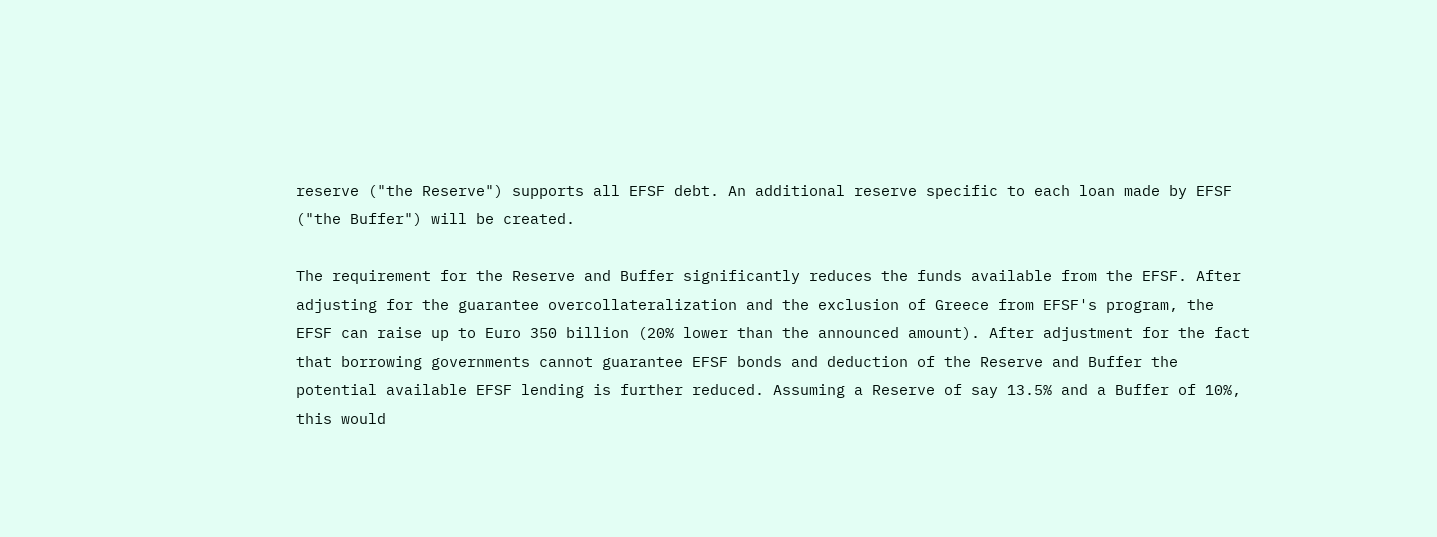reserve ("the Reserve") supports all EFSF debt. An additional reserve specific to each loan made by EFSF ("the Buffer") will be created.

The requirement for the Reserve and Buffer significantly reduces the funds available from the EFSF. After adjusting for the guarantee overcollateralization and the exclusion of Greece from EFSF's program, the EFSF can raise up to Euro 350 billion (20% lower than the announced amount). After adjustment for the fact that borrowing governments cannot guarantee EFSF bonds and deduction of the Reserve and Buffer the potential available EFSF lending is further reduced. Assuming a Reserve of say 13.5% and a Buffer of 10%, this would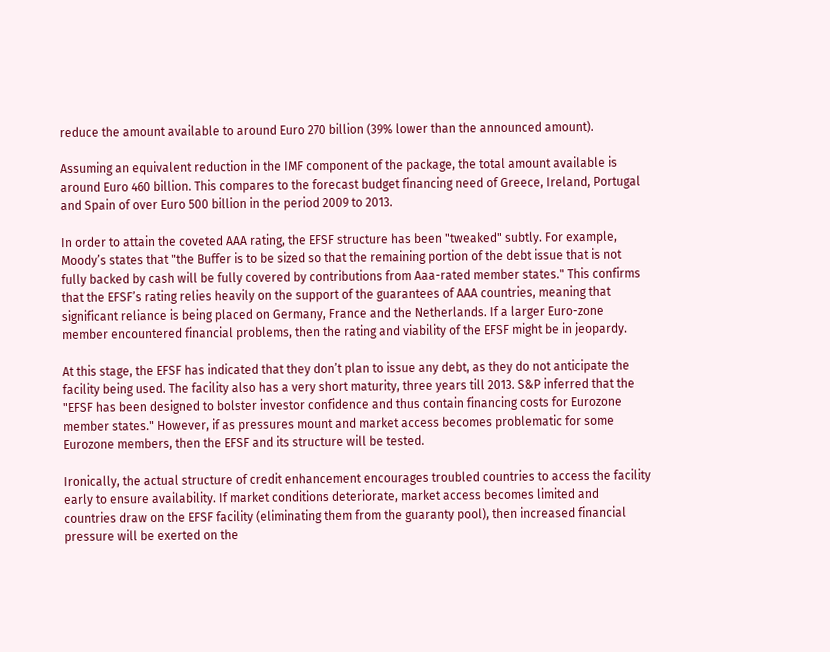reduce the amount available to around Euro 270 billion (39% lower than the announced amount).

Assuming an equivalent reduction in the IMF component of the package, the total amount available is around Euro 460 billion. This compares to the forecast budget financing need of Greece, Ireland, Portugal and Spain of over Euro 500 billion in the period 2009 to 2013.

In order to attain the coveted AAA rating, the EFSF structure has been "tweaked" subtly. For example, Moody’s states that "the Buffer is to be sized so that the remaining portion of the debt issue that is not fully backed by cash will be fully covered by contributions from Aaa-rated member states." This confirms that the EFSF’s rating relies heavily on the support of the guarantees of AAA countries, meaning that significant reliance is being placed on Germany, France and the Netherlands. If a larger Euro-zone member encountered financial problems, then the rating and viability of the EFSF might be in jeopardy.

At this stage, the EFSF has indicated that they don’t plan to issue any debt, as they do not anticipate the facility being used. The facility also has a very short maturity, three years till 2013. S&P inferred that the "EFSF has been designed to bolster investor confidence and thus contain financing costs for Eurozone member states." However, if as pressures mount and market access becomes problematic for some Eurozone members, then the EFSF and its structure will be tested.

Ironically, the actual structure of credit enhancement encourages troubled countries to access the facility early to ensure availability. If market conditions deteriorate, market access becomes limited and countries draw on the EFSF facility (eliminating them from the guaranty pool), then increased financial pressure will be exerted on the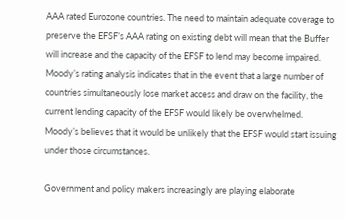AAA rated Eurozone countries. The need to maintain adequate coverage to preserve the EFSF’s AAA rating on existing debt will mean that the Buffer will increase and the capacity of the EFSF to lend may become impaired. Moody’s rating analysis indicates that in the event that a large number of countries simultaneously lose market access and draw on the facility, the current lending capacity of the EFSF would likely be overwhelmed. Moody’s believes that it would be unlikely that the EFSF would start issuing under those circumstances.

Government and policy makers increasingly are playing elaborate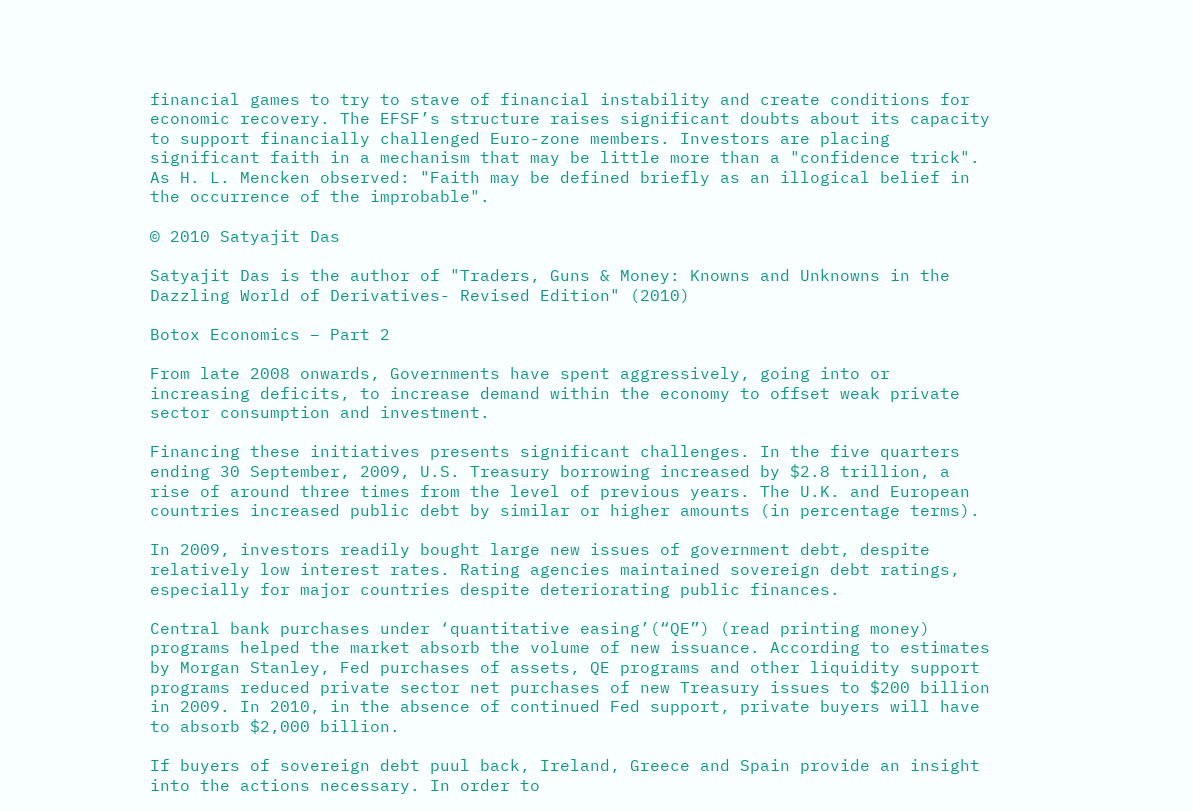financial games to try to stave of financial instability and create conditions for economic recovery. The EFSF’s structure raises significant doubts about its capacity to support financially challenged Euro-zone members. Investors are placing significant faith in a mechanism that may be little more than a "confidence trick". As H. L. Mencken observed: "Faith may be defined briefly as an illogical belief in the occurrence of the improbable".

© 2010 Satyajit Das

Satyajit Das is the author of "Traders, Guns & Money: Knowns and Unknowns in the Dazzling World of Derivatives- Revised Edition" (2010)

Botox Economics – Part 2

From late 2008 onwards, Governments have spent aggressively, going into or increasing deficits, to increase demand within the economy to offset weak private sector consumption and investment.

Financing these initiatives presents significant challenges. In the five quarters ending 30 September, 2009, U.S. Treasury borrowing increased by $2.8 trillion, a rise of around three times from the level of previous years. The U.K. and European countries increased public debt by similar or higher amounts (in percentage terms).

In 2009, investors readily bought large new issues of government debt, despite relatively low interest rates. Rating agencies maintained sovereign debt ratings, especially for major countries despite deteriorating public finances.

Central bank purchases under ‘quantitative easing’(“QE”) (read printing money) programs helped the market absorb the volume of new issuance. According to estimates by Morgan Stanley, Fed purchases of assets, QE programs and other liquidity support programs reduced private sector net purchases of new Treasury issues to $200 billion in 2009. In 2010, in the absence of continued Fed support, private buyers will have to absorb $2,000 billion.

If buyers of sovereign debt puul back, Ireland, Greece and Spain provide an insight into the actions necessary. In order to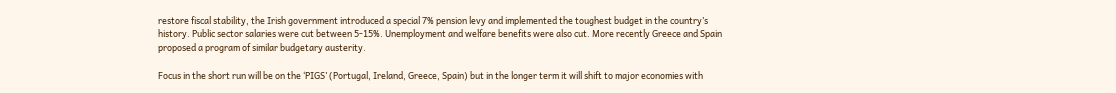restore fiscal stability, the Irish government introduced a special 7% pension levy and implemented the toughest budget in the country’s history. Public sector salaries were cut between 5-15%. Unemployment and welfare benefits were also cut. More recently Greece and Spain proposed a program of similar budgetary austerity.

Focus in the short run will be on the ‘PIGS’ (Portugal, Ireland, Greece, Spain) but in the longer term it will shift to major economies with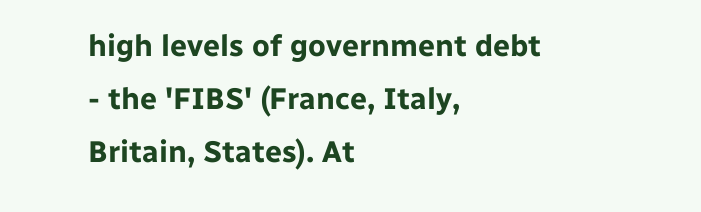high levels of government debt - the 'FIBS' (France, Italy, Britain, States). At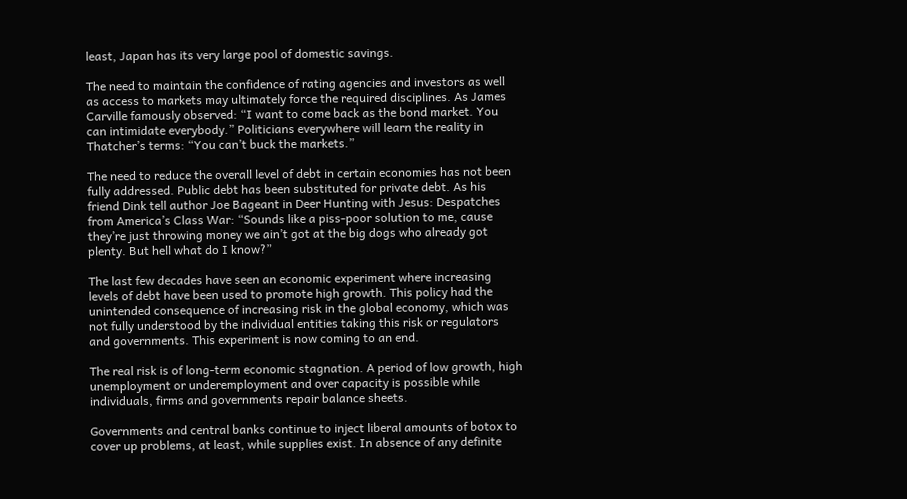least, Japan has its very large pool of domestic savings.

The need to maintain the confidence of rating agencies and investors as well as access to markets may ultimately force the required disciplines. As James Carville famously observed: “I want to come back as the bond market. You can intimidate everybody.” Politicians everywhere will learn the reality in Thatcher’s terms: “You can’t buck the markets.”

The need to reduce the overall level of debt in certain economies has not been fully addressed. Public debt has been substituted for private debt. As his friend Dink tell author Joe Bageant in Deer Hunting with Jesus: Despatches from America’s Class War: “Sounds like a piss-poor solution to me, cause they’re just throwing money we ain’t got at the big dogs who already got plenty. But hell what do I know?”

The last few decades have seen an economic experiment where increasing levels of debt have been used to promote high growth. This policy had the unintended consequence of increasing risk in the global economy, which was not fully understood by the individual entities taking this risk or regulators and governments. This experiment is now coming to an end.

The real risk is of long-term economic stagnation. A period of low growth, high unemployment or underemployment and over capacity is possible while individuals, firms and governments repair balance sheets.

Governments and central banks continue to inject liberal amounts of botox to cover up problems, at least, while supplies exist. In absence of any definite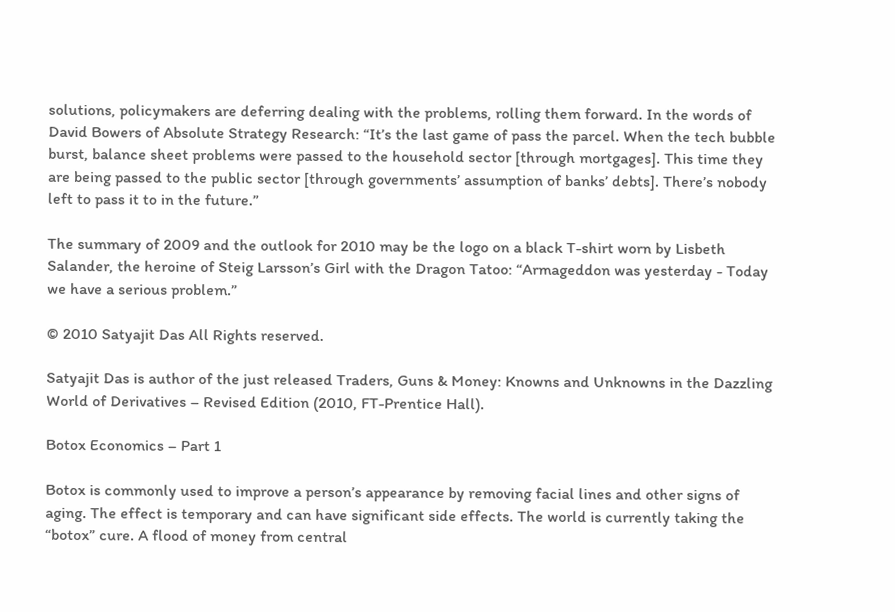solutions, policymakers are deferring dealing with the problems, rolling them forward. In the words of David Bowers of Absolute Strategy Research: “It’s the last game of pass the parcel. When the tech bubble burst, balance sheet problems were passed to the household sector [through mortgages]. This time they are being passed to the public sector [through governments’ assumption of banks’ debts]. There’s nobody left to pass it to in the future.”

The summary of 2009 and the outlook for 2010 may be the logo on a black T-shirt worn by Lisbeth Salander, the heroine of Steig Larsson’s Girl with the Dragon Tatoo: “Armageddon was yesterday - Today we have a serious problem.”

© 2010 Satyajit Das All Rights reserved.

Satyajit Das is author of the just released Traders, Guns & Money: Knowns and Unknowns in the Dazzling World of Derivatives – Revised Edition (2010, FT-Prentice Hall).

Botox Economics – Part 1

Botox is commonly used to improve a person’s appearance by removing facial lines and other signs of aging. The effect is temporary and can have significant side effects. The world is currently taking the “botox” cure. A flood of money from central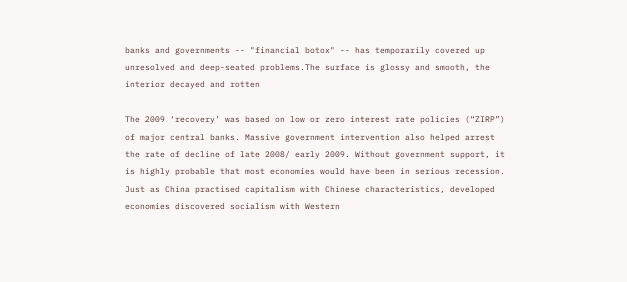banks and governments -- "financial botox" -- has temporarily covered up unresolved and deep-seated problems.The surface is glossy and smooth, the interior decayed and rotten

The 2009 ‘recovery’ was based on low or zero interest rate policies (“ZIRP”) of major central banks. Massive government intervention also helped arrest the rate of decline of late 2008/ early 2009. Without government support, it is highly probable that most economies would have been in serious recession. Just as China practised capitalism with Chinese characteristics, developed economies discovered socialism with Western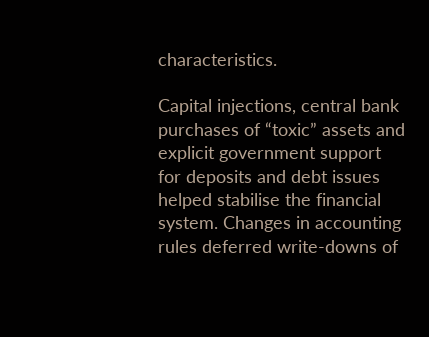characteristics.

Capital injections, central bank purchases of “toxic” assets and explicit government support for deposits and debt issues helped stabilise the financial system. Changes in accounting rules deferred write-downs of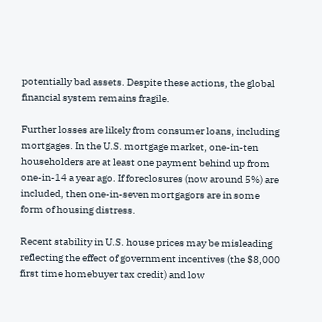potentially bad assets. Despite these actions, the global financial system remains fragile.

Further losses are likely from consumer loans, including mortgages. In the U.S. mortgage market, one-in-ten householders are at least one payment behind up from one-in-14 a year ago. If foreclosures (now around 5%) are included, then one-in-seven mortgagors are in some form of housing distress.

Recent stability in U.S. house prices may be misleading reflecting the effect of government incentives (the $8,000 first time homebuyer tax credit) and low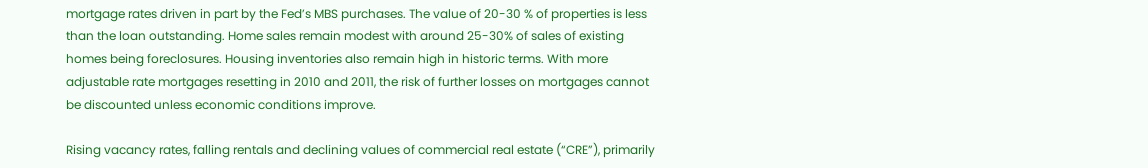mortgage rates driven in part by the Fed’s MBS purchases. The value of 20-30 % of properties is less than the loan outstanding. Home sales remain modest with around 25-30% of sales of existing homes being foreclosures. Housing inventories also remain high in historic terms. With more adjustable rate mortgages resetting in 2010 and 2011, the risk of further losses on mortgages cannot be discounted unless economic conditions improve.

Rising vacancy rates, falling rentals and declining values of commercial real estate (“CRE”), primarily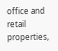office and retail properties,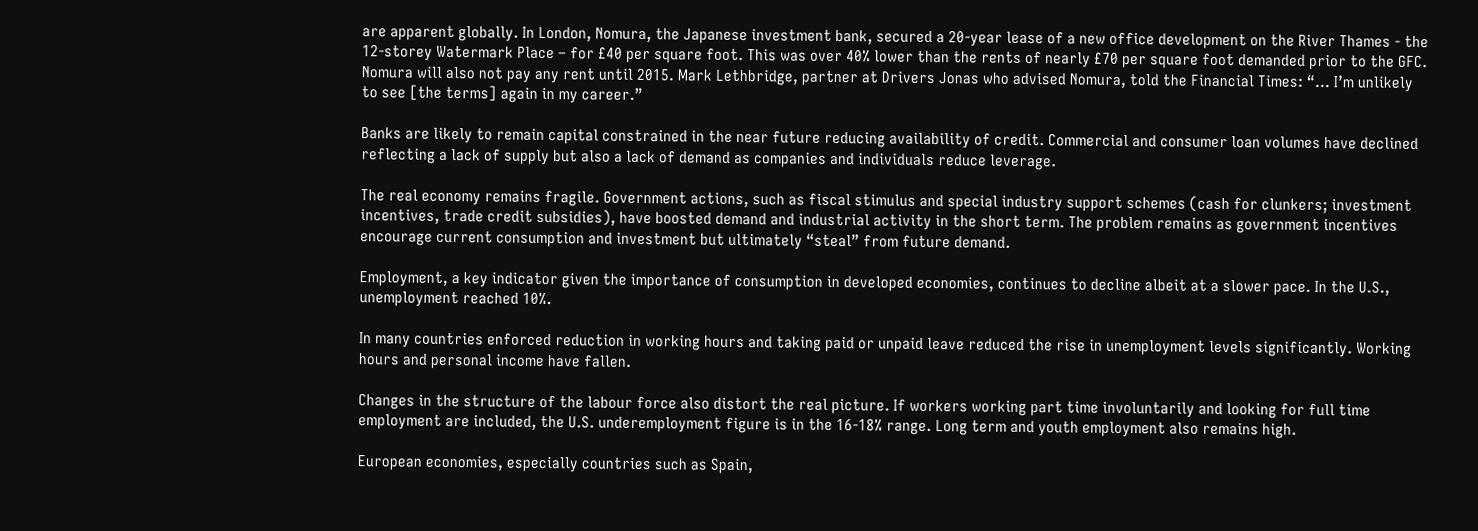are apparent globally. In London, Nomura, the Japanese investment bank, secured a 20-year lease of a new office development on the River Thames - the 12-storey Watermark Place – for £40 per square foot. This was over 40% lower than the rents of nearly £70 per square foot demanded prior to the GFC. Nomura will also not pay any rent until 2015. Mark Lethbridge, partner at Drivers Jonas who advised Nomura, told the Financial Times: “… I’m unlikely to see [the terms] again in my career.”

Banks are likely to remain capital constrained in the near future reducing availability of credit. Commercial and consumer loan volumes have declined reflecting a lack of supply but also a lack of demand as companies and individuals reduce leverage.

The real economy remains fragile. Government actions, such as fiscal stimulus and special industry support schemes (cash for clunkers; investment incentives, trade credit subsidies), have boosted demand and industrial activity in the short term. The problem remains as government incentives encourage current consumption and investment but ultimately “steal” from future demand.

Employment, a key indicator given the importance of consumption in developed economies, continues to decline albeit at a slower pace. In the U.S., unemployment reached 10%.

In many countries enforced reduction in working hours and taking paid or unpaid leave reduced the rise in unemployment levels significantly. Working hours and personal income have fallen.

Changes in the structure of the labour force also distort the real picture. If workers working part time involuntarily and looking for full time employment are included, the U.S. underemployment figure is in the 16-18% range. Long term and youth employment also remains high.

European economies, especially countries such as Spain,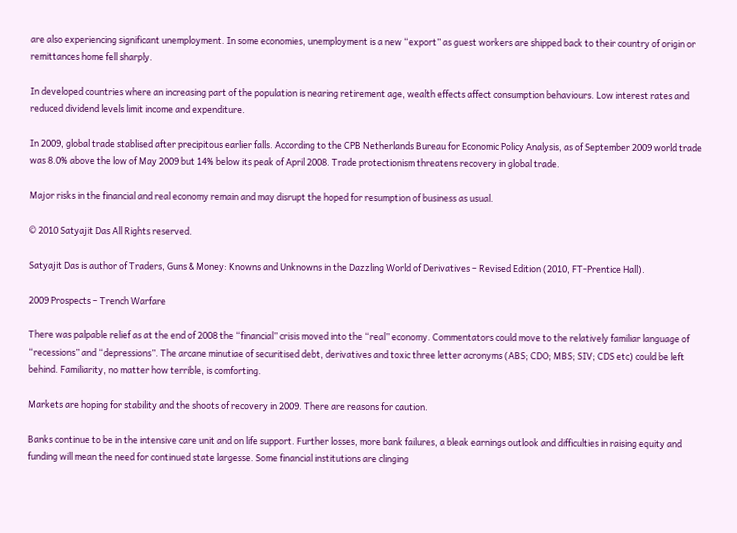are also experiencing significant unemployment. In some economies, unemployment is a new “export” as guest workers are shipped back to their country of origin or remittances home fell sharply.

In developed countries where an increasing part of the population is nearing retirement age, wealth effects affect consumption behaviours. Low interest rates and reduced dividend levels limit income and expenditure.

In 2009, global trade stablised after precipitous earlier falls. According to the CPB Netherlands Bureau for Economic Policy Analysis, as of September 2009 world trade was 8.0% above the low of May 2009 but 14% below its peak of April 2008. Trade protectionism threatens recovery in global trade.

Major risks in the financial and real economy remain and may disrupt the hoped for resumption of business as usual.

© 2010 Satyajit Das All Rights reserved.

Satyajit Das is author of Traders, Guns & Money: Knowns and Unknowns in the Dazzling World of Derivatives – Revised Edition (2010, FT-Prentice Hall).

2009 Prospects – Trench Warfare

There was palpable relief as at the end of 2008 the “financial” crisis moved into the “real” economy. Commentators could move to the relatively familiar language of “recessions” and “depressions”. The arcane minutiae of securitised debt, derivatives and toxic three letter acronyms (ABS; CDO; MBS; SIV; CDS etc) could be left behind. Familiarity, no matter how terrible, is comforting.

Markets are hoping for stability and the shoots of recovery in 2009. There are reasons for caution.

Banks continue to be in the intensive care unit and on life support. Further losses, more bank failures, a bleak earnings outlook and difficulties in raising equity and funding will mean the need for continued state largesse. Some financial institutions are clinging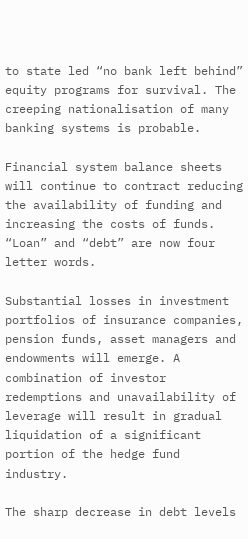to state led “no bank left behind” equity programs for survival. The creeping nationalisation of many banking systems is probable.

Financial system balance sheets will continue to contract reducing the availability of funding and increasing the costs of funds. “Loan” and “debt” are now four letter words.

Substantial losses in investment portfolios of insurance companies, pension funds, asset managers and endowments will emerge. A combination of investor redemptions and unavailability of leverage will result in gradual liquidation of a significant portion of the hedge fund industry.

The sharp decrease in debt levels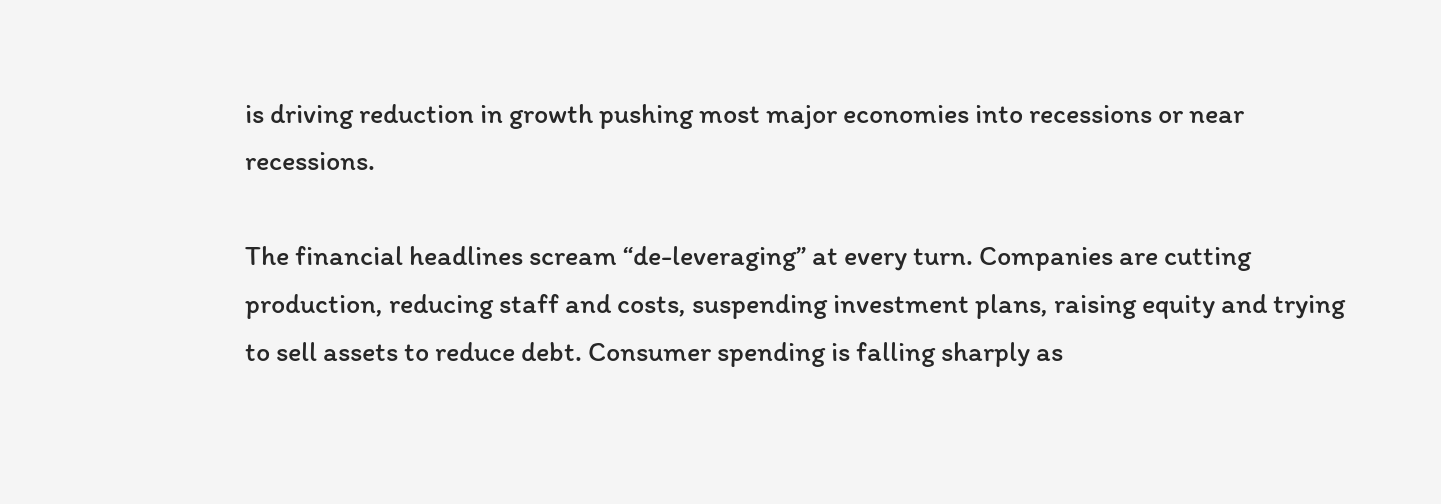is driving reduction in growth pushing most major economies into recessions or near recessions.

The financial headlines scream “de-leveraging” at every turn. Companies are cutting production, reducing staff and costs, suspending investment plans, raising equity and trying to sell assets to reduce debt. Consumer spending is falling sharply as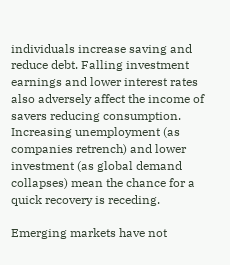individuals increase saving and reduce debt. Falling investment earnings and lower interest rates also adversely affect the income of savers reducing consumption. Increasing unemployment (as companies retrench) and lower investment (as global demand collapses) mean the chance for a quick recovery is receding.

Emerging markets have not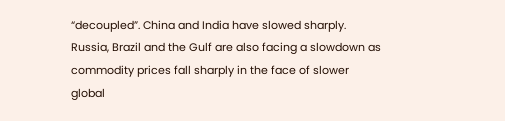“decoupled”. China and India have slowed sharply. Russia, Brazil and the Gulf are also facing a slowdown as commodity prices fall sharply in the face of slower global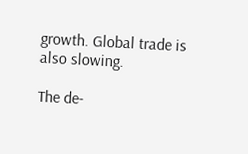growth. Global trade is also slowing.

The de-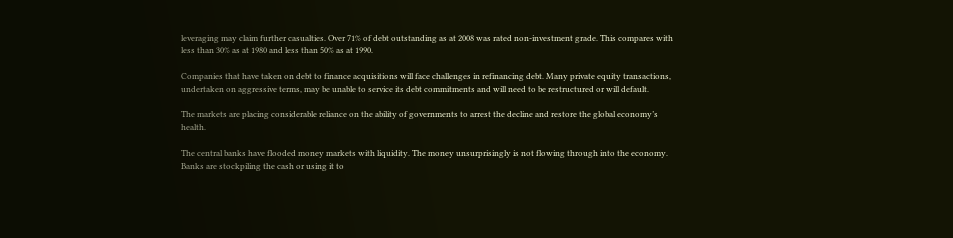leveraging may claim further casualties. Over 71% of debt outstanding as at 2008 was rated non-investment grade. This compares with less than 30% as at 1980 and less than 50% as at 1990.

Companies that have taken on debt to finance acquisitions will face challenges in refinancing debt. Many private equity transactions, undertaken on aggressive terms, may be unable to service its debt commitments and will need to be restructured or will default.

The markets are placing considerable reliance on the ability of governments to arrest the decline and restore the global economy’s health.

The central banks have flooded money markets with liquidity. The money unsurprisingly is not flowing through into the economy. Banks are stockpiling the cash or using it to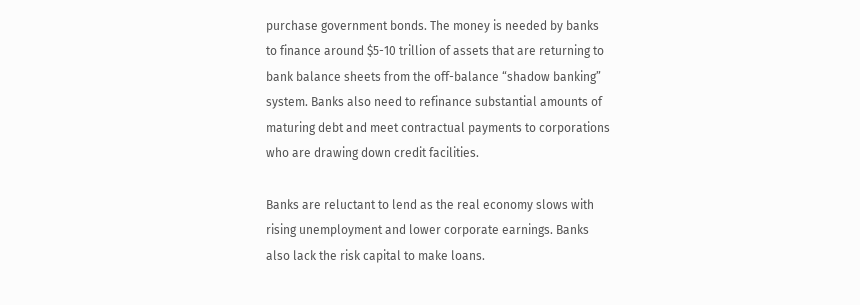purchase government bonds. The money is needed by banks to finance around $5-10 trillion of assets that are returning to bank balance sheets from the off-balance “shadow banking” system. Banks also need to refinance substantial amounts of maturing debt and meet contractual payments to corporations who are drawing down credit facilities.

Banks are reluctant to lend as the real economy slows with rising unemployment and lower corporate earnings. Banks also lack the risk capital to make loans.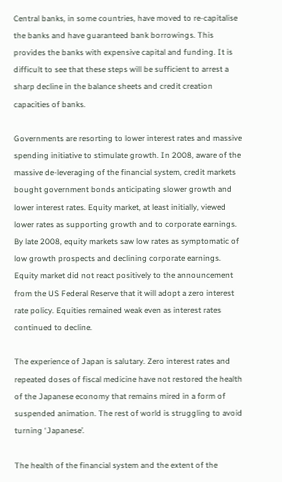Central banks, in some countries, have moved to re-capitalise the banks and have guaranteed bank borrowings. This provides the banks with expensive capital and funding. It is difficult to see that these steps will be sufficient to arrest a sharp decline in the balance sheets and credit creation capacities of banks.

Governments are resorting to lower interest rates and massive spending initiative to stimulate growth. In 2008, aware of the massive de-leveraging of the financial system, credit markets bought government bonds anticipating slower growth and lower interest rates. Equity market, at least initially, viewed lower rates as supporting growth and to corporate earnings. By late 2008, equity markets saw low rates as symptomatic of low growth prospects and declining corporate earnings. Equity market did not react positively to the announcement from the US Federal Reserve that it will adopt a zero interest rate policy. Equities remained weak even as interest rates continued to decline.

The experience of Japan is salutary. Zero interest rates and repeated doses of fiscal medicine have not restored the health of the Japanese economy that remains mired in a form of suspended animation. The rest of world is struggling to avoid turning ‘Japanese’.

The health of the financial system and the extent of the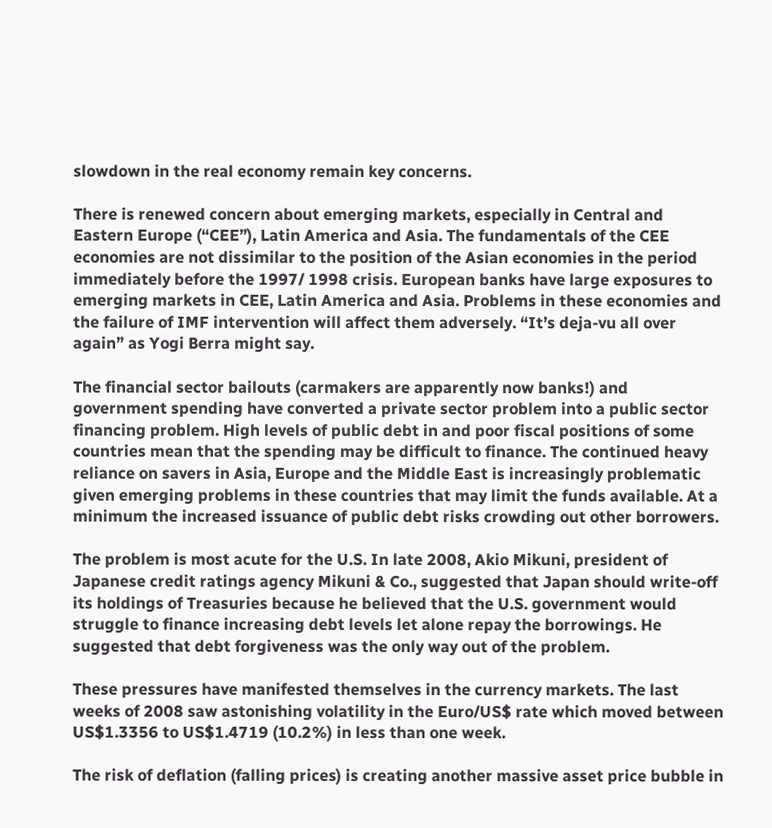slowdown in the real economy remain key concerns.

There is renewed concern about emerging markets, especially in Central and Eastern Europe (“CEE”), Latin America and Asia. The fundamentals of the CEE economies are not dissimilar to the position of the Asian economies in the period immediately before the 1997/ 1998 crisis. European banks have large exposures to emerging markets in CEE, Latin America and Asia. Problems in these economies and the failure of IMF intervention will affect them adversely. “It’s deja-vu all over again” as Yogi Berra might say.

The financial sector bailouts (carmakers are apparently now banks!) and government spending have converted a private sector problem into a public sector financing problem. High levels of public debt in and poor fiscal positions of some countries mean that the spending may be difficult to finance. The continued heavy reliance on savers in Asia, Europe and the Middle East is increasingly problematic given emerging problems in these countries that may limit the funds available. At a minimum the increased issuance of public debt risks crowding out other borrowers.

The problem is most acute for the U.S. In late 2008, Akio Mikuni, president of Japanese credit ratings agency Mikuni & Co., suggested that Japan should write-off its holdings of Treasuries because he believed that the U.S. government would struggle to finance increasing debt levels let alone repay the borrowings. He suggested that debt forgiveness was the only way out of the problem.

These pressures have manifested themselves in the currency markets. The last weeks of 2008 saw astonishing volatility in the Euro/US$ rate which moved between US$1.3356 to US$1.4719 (10.2%) in less than one week.

The risk of deflation (falling prices) is creating another massive asset price bubble in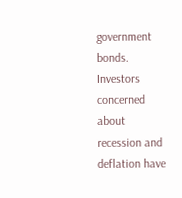government bonds. Investors concerned about recession and deflation have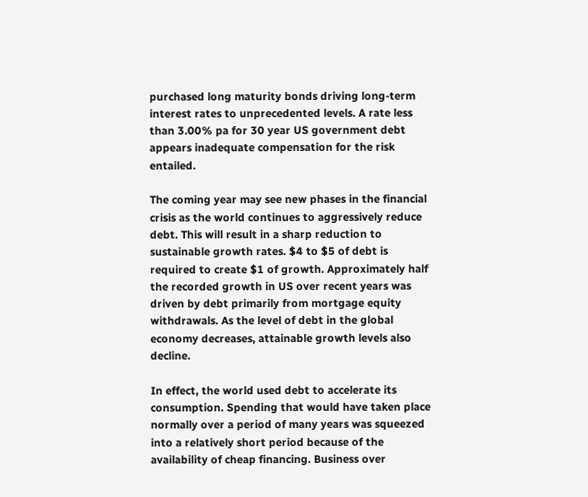purchased long maturity bonds driving long-term interest rates to unprecedented levels. A rate less than 3.00% pa for 30 year US government debt appears inadequate compensation for the risk entailed.

The coming year may see new phases in the financial crisis as the world continues to aggressively reduce debt. This will result in a sharp reduction to sustainable growth rates. $4 to $5 of debt is required to create $1 of growth. Approximately half the recorded growth in US over recent years was driven by debt primarily from mortgage equity withdrawals. As the level of debt in the global economy decreases, attainable growth levels also decline.

In effect, the world used debt to accelerate its consumption. Spending that would have taken place normally over a period of many years was squeezed into a relatively short period because of the availability of cheap financing. Business over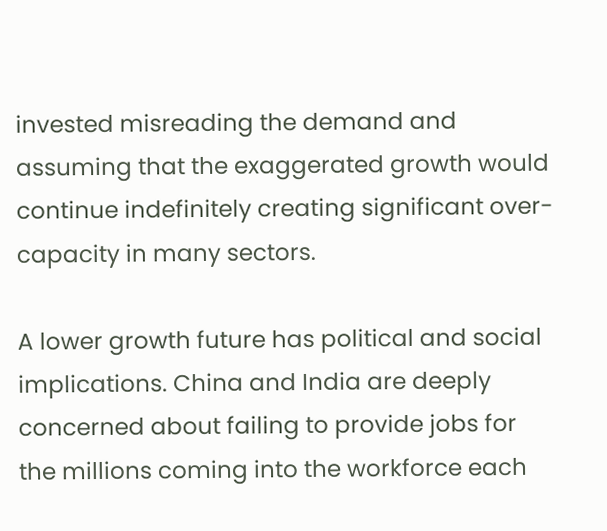invested misreading the demand and assuming that the exaggerated growth would continue indefinitely creating significant over-capacity in many sectors.

A lower growth future has political and social implications. China and India are deeply concerned about failing to provide jobs for the millions coming into the workforce each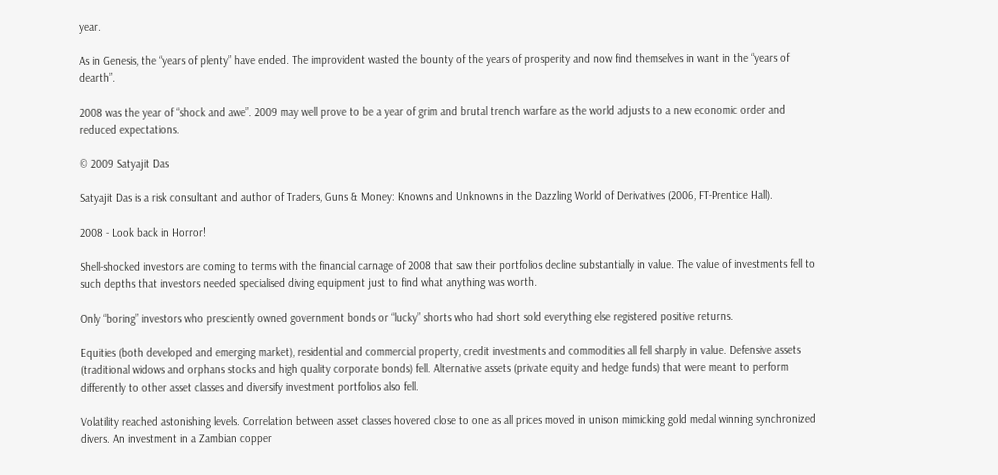year.

As in Genesis, the “years of plenty” have ended. The improvident wasted the bounty of the years of prosperity and now find themselves in want in the “years of dearth”.

2008 was the year of “shock and awe”. 2009 may well prove to be a year of grim and brutal trench warfare as the world adjusts to a new economic order and reduced expectations.

© 2009 Satyajit Das

Satyajit Das is a risk consultant and author of Traders, Guns & Money: Knowns and Unknowns in the Dazzling World of Derivatives (2006, FT-Prentice Hall).

2008 - Look back in Horror!

Shell-shocked investors are coming to terms with the financial carnage of 2008 that saw their portfolios decline substantially in value. The value of investments fell to such depths that investors needed specialised diving equipment just to find what anything was worth.

Only “boring” investors who presciently owned government bonds or “lucky” shorts who had short sold everything else registered positive returns.

Equities (both developed and emerging market), residential and commercial property, credit investments and commodities all fell sharply in value. Defensive assets (traditional widows and orphans stocks and high quality corporate bonds) fell. Alternative assets (private equity and hedge funds) that were meant to perform differently to other asset classes and diversify investment portfolios also fell.

Volatility reached astonishing levels. Correlation between asset classes hovered close to one as all prices moved in unison mimicking gold medal winning synchronized divers. An investment in a Zambian copper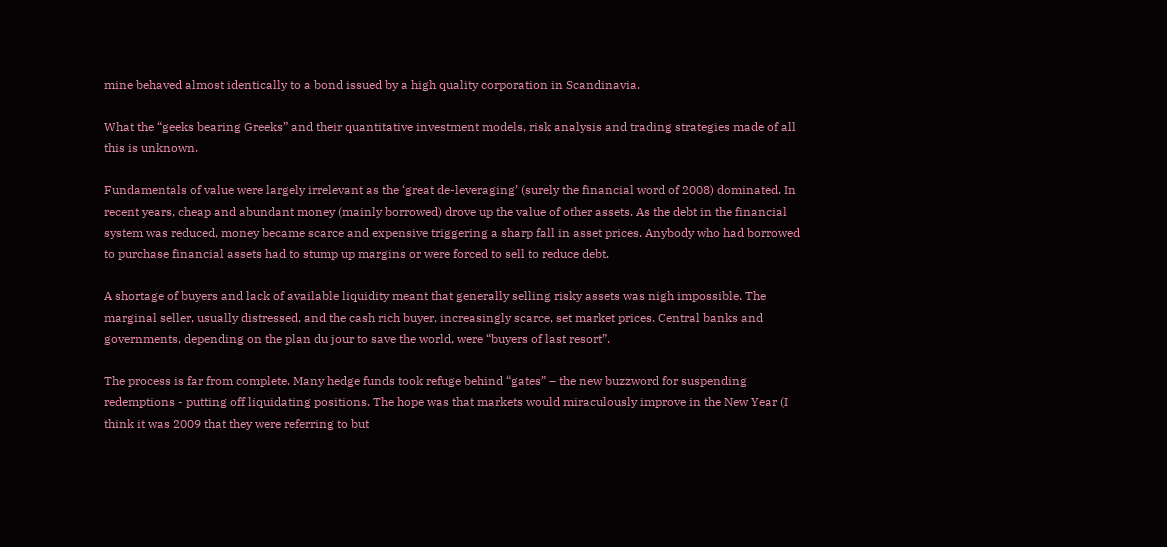mine behaved almost identically to a bond issued by a high quality corporation in Scandinavia.

What the “geeks bearing Greeks” and their quantitative investment models, risk analysis and trading strategies made of all this is unknown.

Fundamentals of value were largely irrelevant as the ‘great de-leveraging’ (surely the financial word of 2008) dominated. In recent years, cheap and abundant money (mainly borrowed) drove up the value of other assets. As the debt in the financial system was reduced, money became scarce and expensive triggering a sharp fall in asset prices. Anybody who had borrowed to purchase financial assets had to stump up margins or were forced to sell to reduce debt.

A shortage of buyers and lack of available liquidity meant that generally selling risky assets was nigh impossible. The marginal seller, usually distressed, and the cash rich buyer, increasingly scarce, set market prices. Central banks and governments, depending on the plan du jour to save the world, were “buyers of last resort”.

The process is far from complete. Many hedge funds took refuge behind “gates” – the new buzzword for suspending redemptions - putting off liquidating positions. The hope was that markets would miraculously improve in the New Year (I think it was 2009 that they were referring to but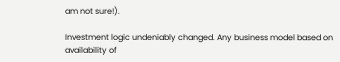am not sure!).

Investment logic undeniably changed. Any business model based on availability of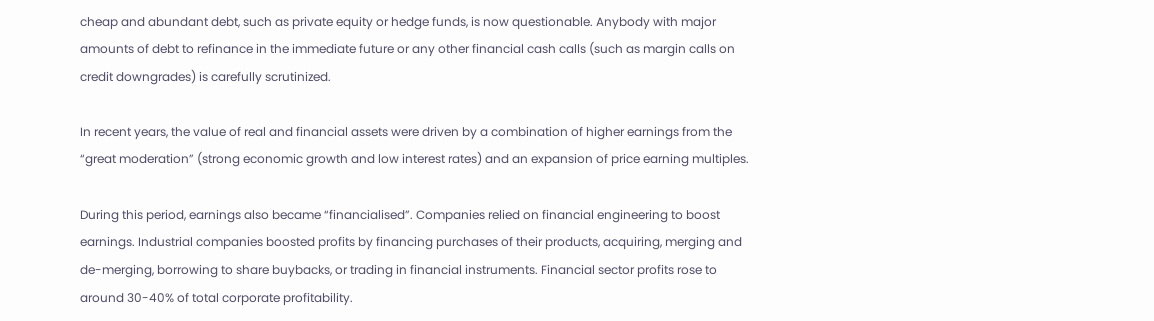cheap and abundant debt, such as private equity or hedge funds, is now questionable. Anybody with major amounts of debt to refinance in the immediate future or any other financial cash calls (such as margin calls on credit downgrades) is carefully scrutinized.

In recent years, the value of real and financial assets were driven by a combination of higher earnings from the “great moderation” (strong economic growth and low interest rates) and an expansion of price earning multiples.

During this period, earnings also became “financialised”. Companies relied on financial engineering to boost earnings. Industrial companies boosted profits by financing purchases of their products, acquiring, merging and de-merging, borrowing to share buybacks, or trading in financial instruments. Financial sector profits rose to around 30-40% of total corporate profitability.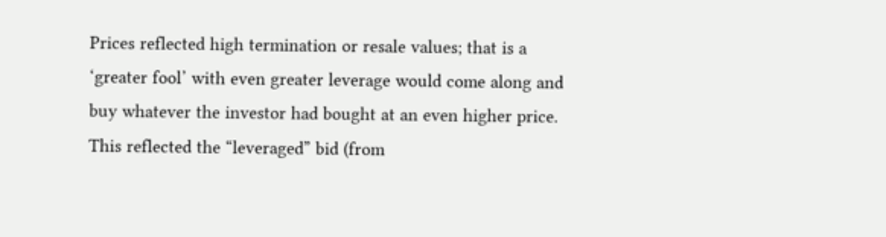Prices reflected high termination or resale values; that is a ‘greater fool’ with even greater leverage would come along and buy whatever the investor had bought at an even higher price. This reflected the “leveraged” bid (from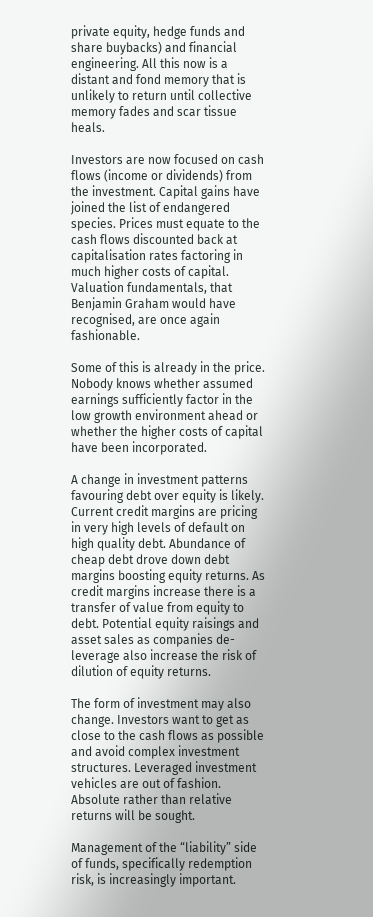private equity, hedge funds and share buybacks) and financial engineering. All this now is a distant and fond memory that is unlikely to return until collective memory fades and scar tissue heals.

Investors are now focused on cash flows (income or dividends) from the investment. Capital gains have joined the list of endangered species. Prices must equate to the cash flows discounted back at capitalisation rates factoring in much higher costs of capital. Valuation fundamentals, that Benjamin Graham would have recognised, are once again fashionable.

Some of this is already in the price. Nobody knows whether assumed earnings sufficiently factor in the low growth environment ahead or whether the higher costs of capital have been incorporated.

A change in investment patterns favouring debt over equity is likely. Current credit margins are pricing in very high levels of default on high quality debt. Abundance of cheap debt drove down debt margins boosting equity returns. As credit margins increase there is a transfer of value from equity to debt. Potential equity raisings and asset sales as companies de-leverage also increase the risk of dilution of equity returns.

The form of investment may also change. Investors want to get as close to the cash flows as possible and avoid complex investment structures. Leveraged investment vehicles are out of fashion. Absolute rather than relative returns will be sought.

Management of the “liability” side of funds, specifically redemption risk, is increasingly important.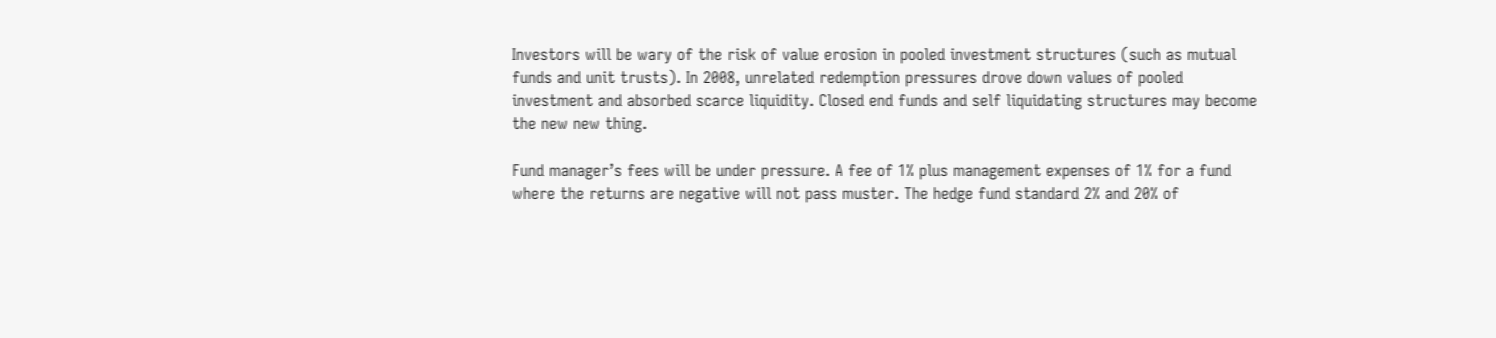Investors will be wary of the risk of value erosion in pooled investment structures (such as mutual funds and unit trusts). In 2008, unrelated redemption pressures drove down values of pooled investment and absorbed scarce liquidity. Closed end funds and self liquidating structures may become the new new thing.

Fund manager’s fees will be under pressure. A fee of 1% plus management expenses of 1% for a fund where the returns are negative will not pass muster. The hedge fund standard 2% and 20% of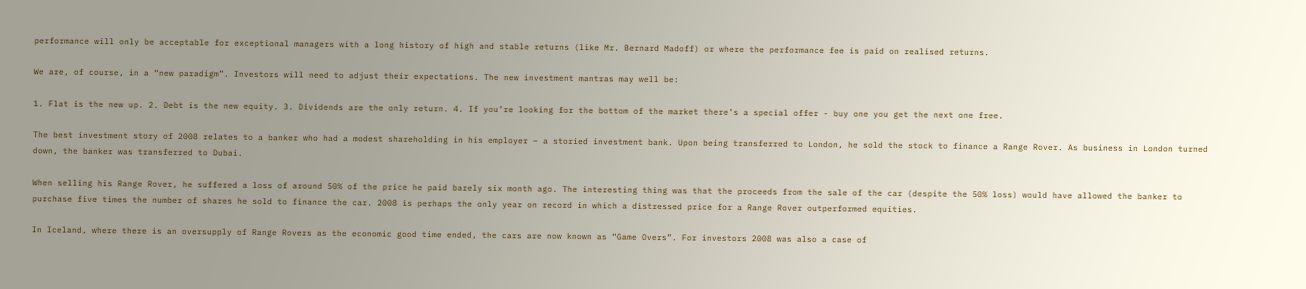performance will only be acceptable for exceptional managers with a long history of high and stable returns (like Mr. Bernard Madoff) or where the performance fee is paid on realised returns.

We are, of course, in a “new paradigm”. Investors will need to adjust their expectations. The new investment mantras may well be:

1. Flat is the new up. 2. Debt is the new equity. 3. Dividends are the only return. 4. If you’re looking for the bottom of the market there’s a special offer - buy one you get the next one free.

The best investment story of 2008 relates to a banker who had a modest shareholding in his employer – a storied investment bank. Upon being transferred to London, he sold the stock to finance a Range Rover. As business in London turned down, the banker was transferred to Dubai.

When selling his Range Rover, he suffered a loss of around 50% of the price he paid barely six month ago. The interesting thing was that the proceeds from the sale of the car (despite the 50% loss) would have allowed the banker to purchase five times the number of shares he sold to finance the car. 2008 is perhaps the only year on record in which a distressed price for a Range Rover outperformed equities.

In Iceland, where there is an oversupply of Range Rovers as the economic good time ended, the cars are now known as “Game Overs”. For investors 2008 was also a case of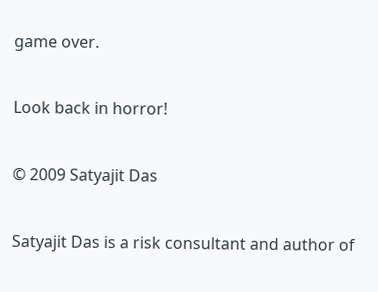game over.

Look back in horror!

© 2009 Satyajit Das

Satyajit Das is a risk consultant and author of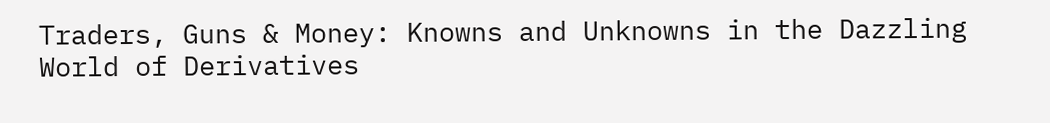Traders, Guns & Money: Knowns and Unknowns in the Dazzling World of Derivatives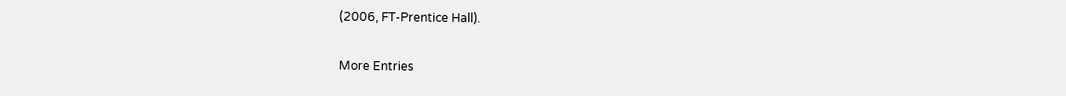(2006, FT-Prentice Hall).

More Entries